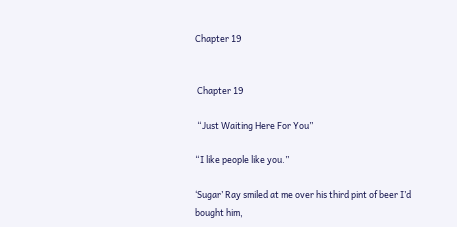Chapter 19


 Chapter 19

 “Just Waiting Here For You”

“I like people like you.”

‘Sugar’ Ray smiled at me over his third pint of beer I’d bought him,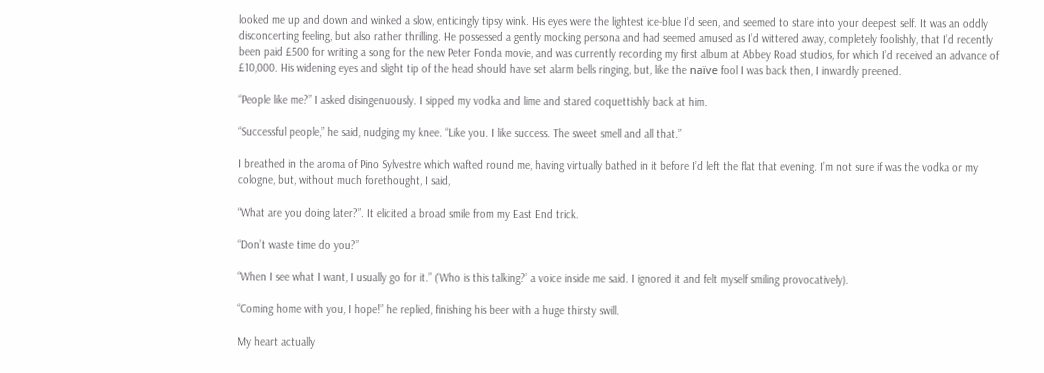looked me up and down and winked a slow, enticingly tipsy wink. His eyes were the lightest ice-blue I’d seen, and seemed to stare into your deepest self. It was an oddly disconcerting feeling, but also rather thrilling. He possessed a gently mocking persona and had seemed amused as I’d wittered away, completely foolishly, that I’d recently been paid £500 for writing a song for the new Peter Fonda movie, and was currently recording my first album at Abbey Road studios, for which I’d received an advance of £10,000. His widening eyes and slight tip of the head should have set alarm bells ringing, but, like the naïve fool I was back then, I inwardly preened.

“People like me?” I asked disingenuously. I sipped my vodka and lime and stared coquettishly back at him.

“Successful people,” he said, nudging my knee. “Like you. I like success. The sweet smell and all that.”

I breathed in the aroma of Pino Sylvestre which wafted round me, having virtually bathed in it before I’d left the flat that evening. I’m not sure if was the vodka or my cologne, but, without much forethought, I said,

“What are you doing later?”. It elicited a broad smile from my East End trick.

“Don’t waste time do you?”

“When I see what I want, I usually go for it.” (‘Who is this talking?’ a voice inside me said. I ignored it and felt myself smiling provocatively).

“Coming home with you, I hope!” he replied, finishing his beer with a huge thirsty swill.

My heart actually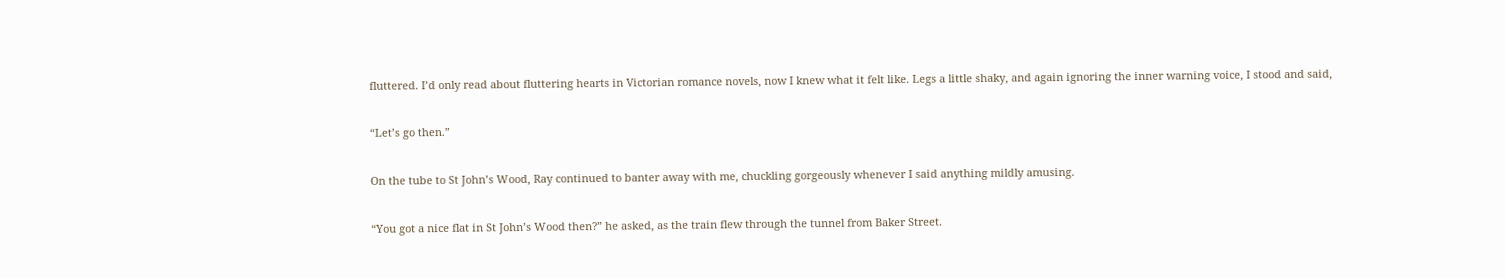fluttered. I’d only read about fluttering hearts in Victorian romance novels, now I knew what it felt like. Legs a little shaky, and again ignoring the inner warning voice, I stood and said,

“Let’s go then.”

On the tube to St John’s Wood, Ray continued to banter away with me, chuckling gorgeously whenever I said anything mildly amusing.

“You got a nice flat in St John’s Wood then?” he asked, as the train flew through the tunnel from Baker Street.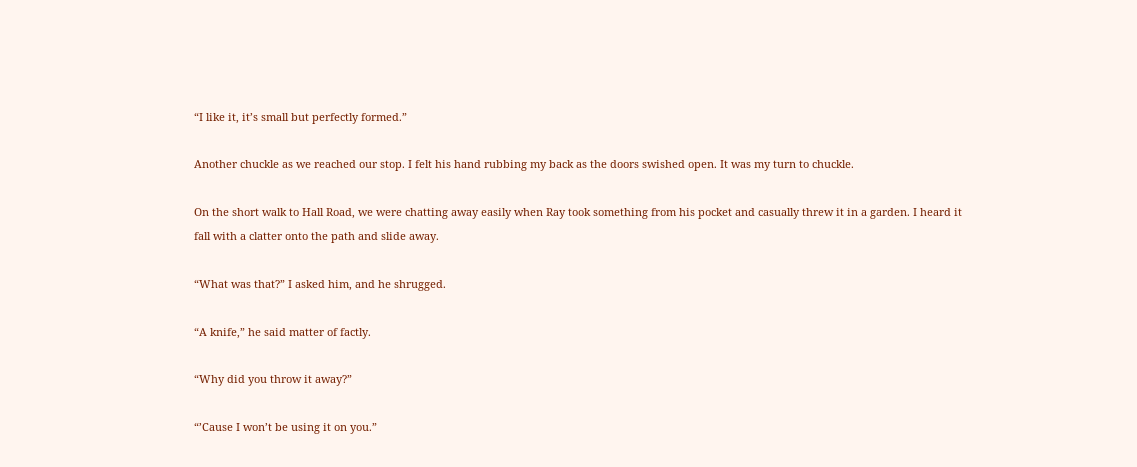“I like it, it’s small but perfectly formed.”

Another chuckle as we reached our stop. I felt his hand rubbing my back as the doors swished open. It was my turn to chuckle.

On the short walk to Hall Road, we were chatting away easily when Ray took something from his pocket and casually threw it in a garden. I heard it fall with a clatter onto the path and slide away.

“What was that?” I asked him, and he shrugged.

“A knife,” he said matter of factly.

“Why did you throw it away?”

“’Cause I won’t be using it on you.”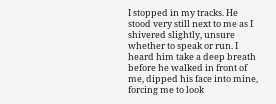I stopped in my tracks. He stood very still next to me as I shivered slightly, unsure whether to speak or run. I heard him take a deep breath before he walked in front of me, dipped his face into mine, forcing me to look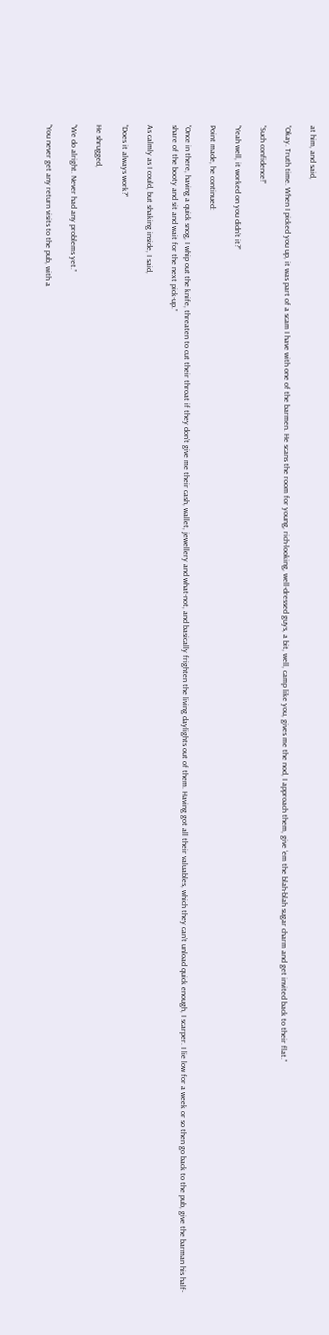at him, and said,

“Okay. Truth time. When I picked you up, it was part of a scam I have with one of the barmen. He scans the room for young, rich-looking, well-dressed guys, a bit, well, camp like you, gives me the nod, I approach them, give ‘em the blah-blah sugar charm and get invited back to their flat.”

“Such confidence!”

“Yeah well, it worked on you didn’t it?”

Point made, he continued:

“Once in there, having a quick snog, I whip out the knife, threaten to cut their throat if they don’t give me their cash, wallet, jewellery and what-not, and basically frighten the living daylights out of them. Having got all their valuables, which they can’t unload quick enough, I scarper. I lie low for a week or so then go back to the pub, give the barman his half-share of the booty and sit and wait for the next pick-up.”

As calmly as I could, but shaking inside, I said,

“Does it always work?”

He shrugged,

“We do alright. Never had any problems yet.”

“You never get any return visits to the pub, with a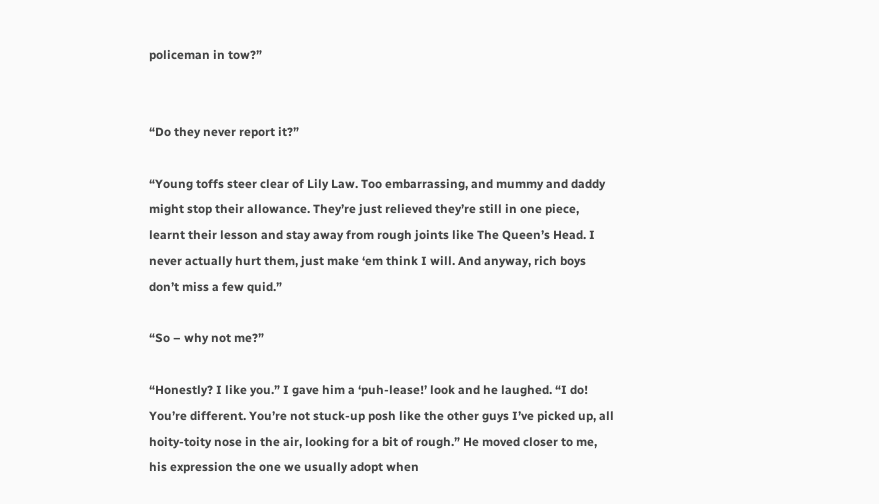policeman in tow?”


“Do they never report it?”

“Young toffs steer clear of Lily Law. Too embarrassing, and mummy and daddy might stop their allowance. They’re just relieved they’re still in one piece, learnt their lesson and stay away from rough joints like The Queen’s Head. I never actually hurt them, just make ‘em think I will. And anyway, rich boys don’t miss a few quid.”

“So – why not me?”

“Honestly? I like you.” I gave him a ‘puh-lease!’ look and he laughed. “I do! You’re different. You’re not stuck-up posh like the other guys I’ve picked up, all hoity-toity nose in the air, looking for a bit of rough.” He moved closer to me, his expression the one we usually adopt when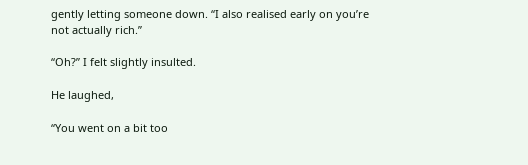gently letting someone down. “I also realised early on you’re not actually rich.”

“Oh?” I felt slightly insulted.

He laughed,

“You went on a bit too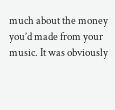much about the money you’d made from your music. It was obviously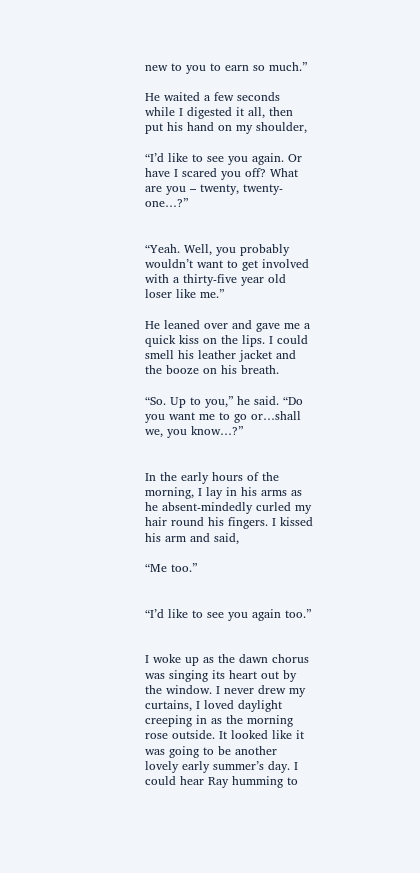new to you to earn so much.”

He waited a few seconds while I digested it all, then put his hand on my shoulder,

“I’d like to see you again. Or have I scared you off? What are you – twenty, twenty-one…?”


“Yeah. Well, you probably wouldn’t want to get involved with a thirty-five year old loser like me.”

He leaned over and gave me a quick kiss on the lips. I could smell his leather jacket and the booze on his breath.

“So. Up to you,” he said. “Do you want me to go or…shall we, you know…?”


In the early hours of the morning, I lay in his arms as he absent-mindedly curled my hair round his fingers. I kissed his arm and said,

“Me too.”


“I’d like to see you again too.”


I woke up as the dawn chorus was singing its heart out by the window. I never drew my curtains, I loved daylight creeping in as the morning rose outside. It looked like it was going to be another lovely early summer’s day. I could hear Ray humming to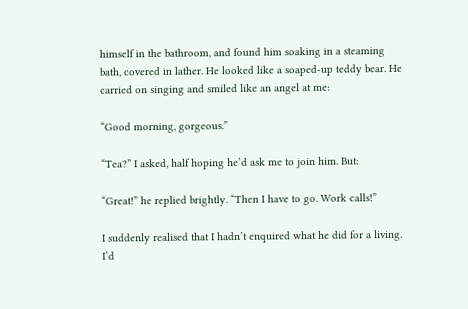himself in the bathroom, and found him soaking in a steaming bath, covered in lather. He looked like a soaped-up teddy bear. He carried on singing and smiled like an angel at me:

“Good morning, gorgeous.”

“Tea?” I asked, half hoping he’d ask me to join him. But:

“Great!” he replied brightly. “Then I have to go. Work calls!”

I suddenly realised that I hadn’t enquired what he did for a living. I’d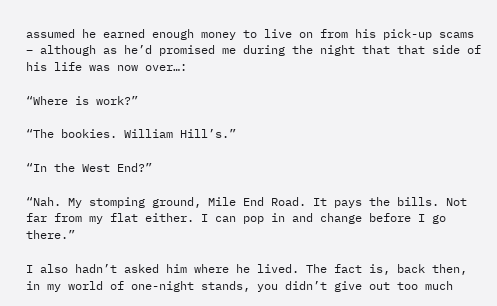assumed he earned enough money to live on from his pick-up scams – although as he’d promised me during the night that that side of his life was now over…:

“Where is work?”

“The bookies. William Hill’s.”

“In the West End?”

“Nah. My stomping ground, Mile End Road. It pays the bills. Not far from my flat either. I can pop in and change before I go there.”

I also hadn’t asked him where he lived. The fact is, back then, in my world of one-night stands, you didn’t give out too much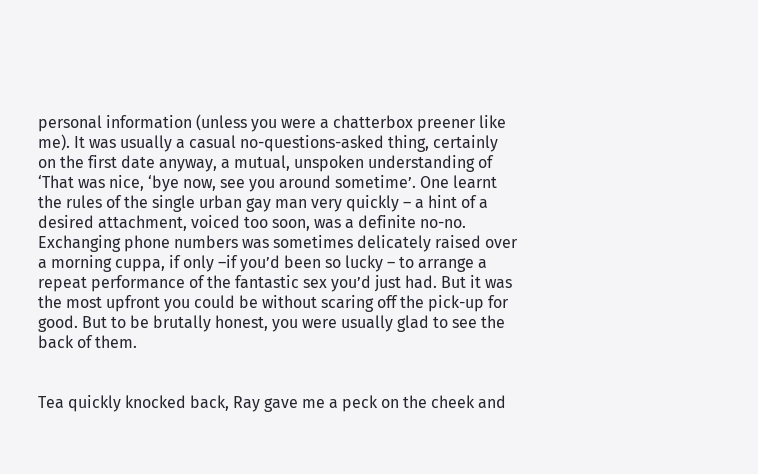personal information (unless you were a chatterbox preener like me). It was usually a casual no-questions-asked thing, certainly on the first date anyway, a mutual, unspoken understanding of ‘That was nice, ‘bye now, see you around sometime’. One learnt the rules of the single urban gay man very quickly – a hint of a desired attachment, voiced too soon, was a definite no-no. Exchanging phone numbers was sometimes delicately raised over a morning cuppa, if only –if you’d been so lucky – to arrange a repeat performance of the fantastic sex you’d just had. But it was the most upfront you could be without scaring off the pick-up for good. But to be brutally honest, you were usually glad to see the back of them.


Tea quickly knocked back, Ray gave me a peck on the cheek and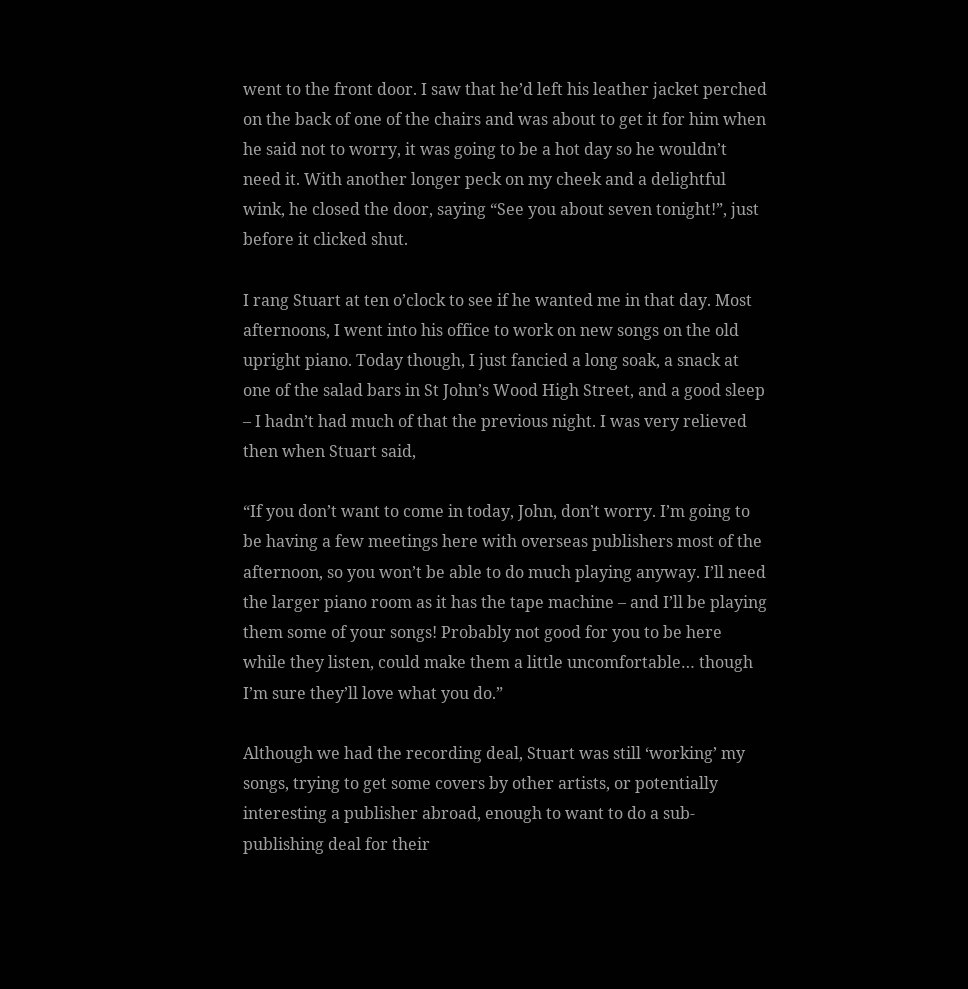went to the front door. I saw that he’d left his leather jacket perched on the back of one of the chairs and was about to get it for him when he said not to worry, it was going to be a hot day so he wouldn’t need it. With another longer peck on my cheek and a delightful wink, he closed the door, saying “See you about seven tonight!”, just before it clicked shut.

I rang Stuart at ten o’clock to see if he wanted me in that day. Most afternoons, I went into his office to work on new songs on the old upright piano. Today though, I just fancied a long soak, a snack at one of the salad bars in St John’s Wood High Street, and a good sleep – I hadn’t had much of that the previous night. I was very relieved then when Stuart said,

“If you don’t want to come in today, John, don’t worry. I’m going to be having a few meetings here with overseas publishers most of the afternoon, so you won’t be able to do much playing anyway. I’ll need the larger piano room as it has the tape machine – and I’ll be playing them some of your songs! Probably not good for you to be here while they listen, could make them a little uncomfortable… though I’m sure they’ll love what you do.”

Although we had the recording deal, Stuart was still ‘working’ my songs, trying to get some covers by other artists, or potentially interesting a publisher abroad, enough to want to do a sub-publishing deal for their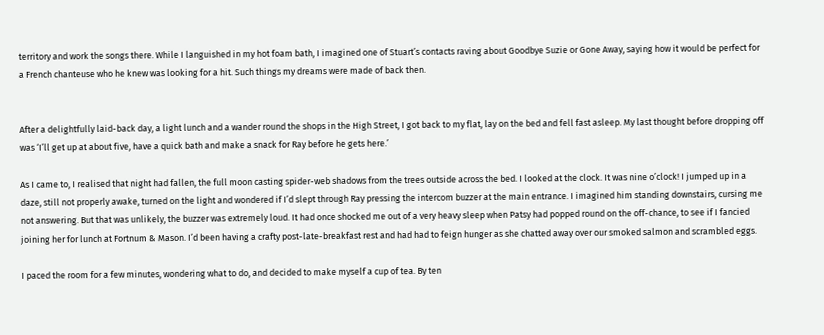territory and work the songs there. While I languished in my hot foam bath, I imagined one of Stuart’s contacts raving about Goodbye Suzie or Gone Away, saying how it would be perfect for a French chanteuse who he knew was looking for a hit. Such things my dreams were made of back then.


After a delightfully laid-back day, a light lunch and a wander round the shops in the High Street, I got back to my flat, lay on the bed and fell fast asleep. My last thought before dropping off was ‘I’ll get up at about five, have a quick bath and make a snack for Ray before he gets here.’

As I came to, I realised that night had fallen, the full moon casting spider-web shadows from the trees outside across the bed. I looked at the clock. It was nine o’clock! I jumped up in a daze, still not properly awake, turned on the light and wondered if I’d slept through Ray pressing the intercom buzzer at the main entrance. I imagined him standing downstairs, cursing me not answering. But that was unlikely, the buzzer was extremely loud. It had once shocked me out of a very heavy sleep when Patsy had popped round on the off-chance, to see if I fancied joining her for lunch at Fortnum & Mason. I’d been having a crafty post-late-breakfast rest and had had to feign hunger as she chatted away over our smoked salmon and scrambled eggs.

I paced the room for a few minutes, wondering what to do, and decided to make myself a cup of tea. By ten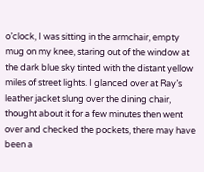o’clock, I was sitting in the armchair, empty mug on my knee, staring out of the window at the dark blue sky tinted with the distant yellow miles of street lights. I glanced over at Ray’s leather jacket slung over the dining chair, thought about it for a few minutes then went over and checked the pockets, there may have been a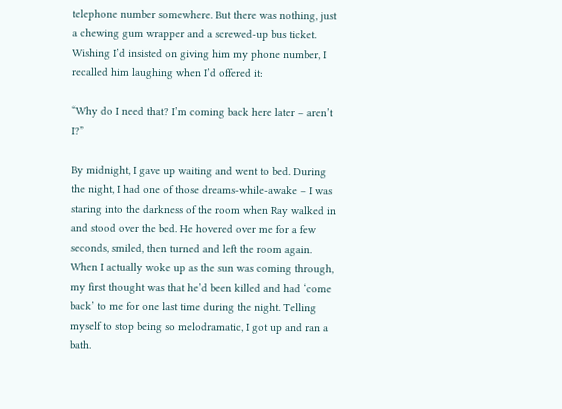telephone number somewhere. But there was nothing, just a chewing gum wrapper and a screwed-up bus ticket. Wishing I’d insisted on giving him my phone number, I recalled him laughing when I’d offered it:

“Why do I need that? I’m coming back here later – aren’t I?”

By midnight, I gave up waiting and went to bed. During the night, I had one of those dreams-while-awake – I was staring into the darkness of the room when Ray walked in and stood over the bed. He hovered over me for a few seconds, smiled, then turned and left the room again. When I actually woke up as the sun was coming through, my first thought was that he’d been killed and had ‘come back’ to me for one last time during the night. Telling myself to stop being so melodramatic, I got up and ran a bath.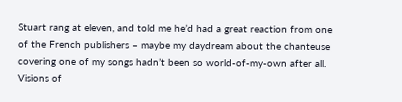Stuart rang at eleven, and told me he’d had a great reaction from one of the French publishers – maybe my daydream about the chanteuse covering one of my songs hadn’t been so world-of-my-own after all. Visions of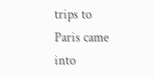trips to Paris came into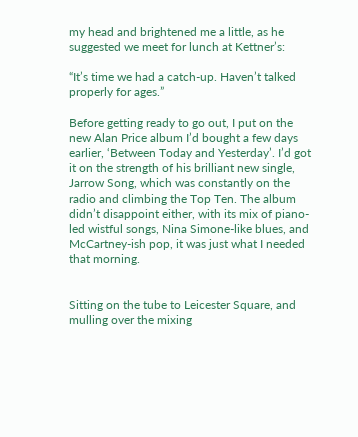my head and brightened me a little, as he suggested we meet for lunch at Kettner’s:

“It’s time we had a catch-up. Haven’t talked properly for ages.”

Before getting ready to go out, I put on the new Alan Price album I’d bought a few days earlier, ‘Between Today and Yesterday’. I’d got it on the strength of his brilliant new single, Jarrow Song, which was constantly on the radio and climbing the Top Ten. The album didn’t disappoint either, with its mix of piano-led wistful songs, Nina Simone-like blues, and McCartney-ish pop, it was just what I needed that morning.


Sitting on the tube to Leicester Square, and mulling over the mixing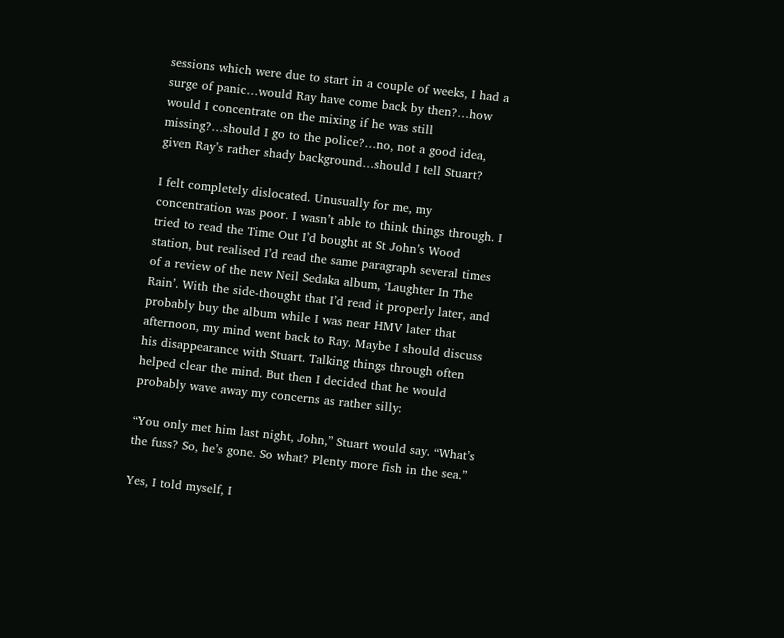sessions which were due to start in a couple of weeks, I had a surge of panic…would Ray have come back by then?…how would I concentrate on the mixing if he was still missing?…should I go to the police?…no, not a good idea, given Ray’s rather shady background…should I tell Stuart?

I felt completely dislocated. Unusually for me, my concentration was poor. I wasn’t able to think things through. I tried to read the Time Out I’d bought at St John’s Wood station, but realised I’d read the same paragraph several times of a review of the new Neil Sedaka album, ‘Laughter In The Rain’. With the side-thought that I’d read it properly later, and probably buy the album while I was near HMV later that afternoon, my mind went back to Ray. Maybe I should discuss his disappearance with Stuart. Talking things through often helped clear the mind. But then I decided that he would probably wave away my concerns as rather silly:

“You only met him last night, John,” Stuart would say. “What’s the fuss? So, he’s gone. So what? Plenty more fish in the sea.”

Yes, I told myself, I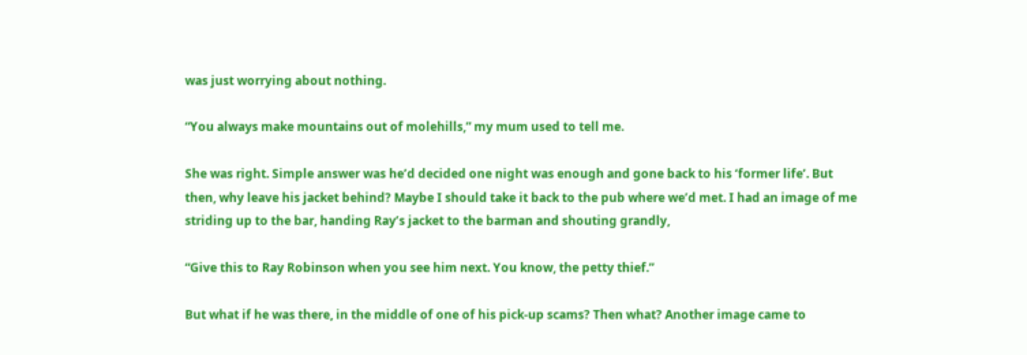was just worrying about nothing.

“You always make mountains out of molehills,” my mum used to tell me.

She was right. Simple answer was he’d decided one night was enough and gone back to his ‘former life’. But then, why leave his jacket behind? Maybe I should take it back to the pub where we’d met. I had an image of me striding up to the bar, handing Ray’s jacket to the barman and shouting grandly,

“Give this to Ray Robinson when you see him next. You know, the petty thief.”

But what if he was there, in the middle of one of his pick-up scams? Then what? Another image came to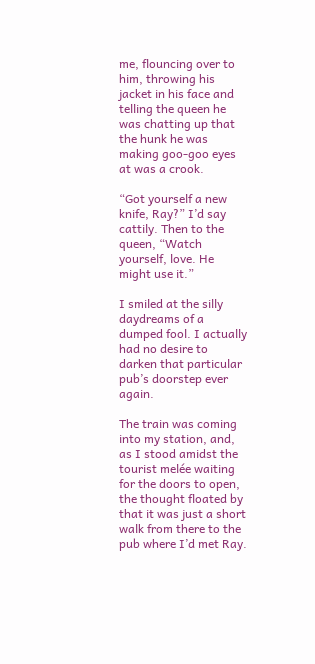me, flouncing over to him, throwing his jacket in his face and telling the queen he was chatting up that the hunk he was making goo-goo eyes at was a crook.

“Got yourself a new knife, Ray?” I’d say cattily. Then to the queen, “Watch yourself, love. He might use it.”

I smiled at the silly daydreams of a dumped fool. I actually had no desire to darken that particular pub’s doorstep ever again.

The train was coming into my station, and, as I stood amidst the tourist melée waiting for the doors to open, the thought floated by that it was just a short walk from there to the pub where I’d met Ray.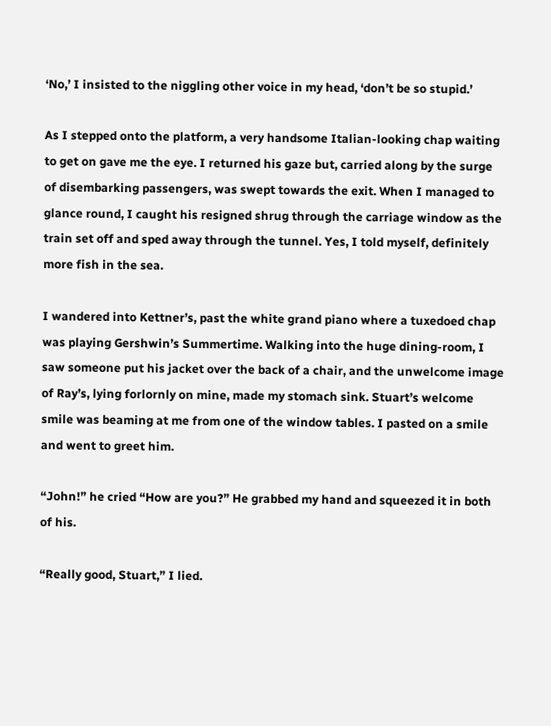‘No,’ I insisted to the niggling other voice in my head, ‘don’t be so stupid.’

As I stepped onto the platform, a very handsome Italian-looking chap waiting to get on gave me the eye. I returned his gaze but, carried along by the surge of disembarking passengers, was swept towards the exit. When I managed to glance round, I caught his resigned shrug through the carriage window as the train set off and sped away through the tunnel. Yes, I told myself, definitely more fish in the sea.

I wandered into Kettner’s, past the white grand piano where a tuxedoed chap was playing Gershwin’s Summertime. Walking into the huge dining-room, I saw someone put his jacket over the back of a chair, and the unwelcome image of Ray’s, lying forlornly on mine, made my stomach sink. Stuart’s welcome smile was beaming at me from one of the window tables. I pasted on a smile and went to greet him.

“John!” he cried “How are you?” He grabbed my hand and squeezed it in both of his.

“Really good, Stuart,” I lied.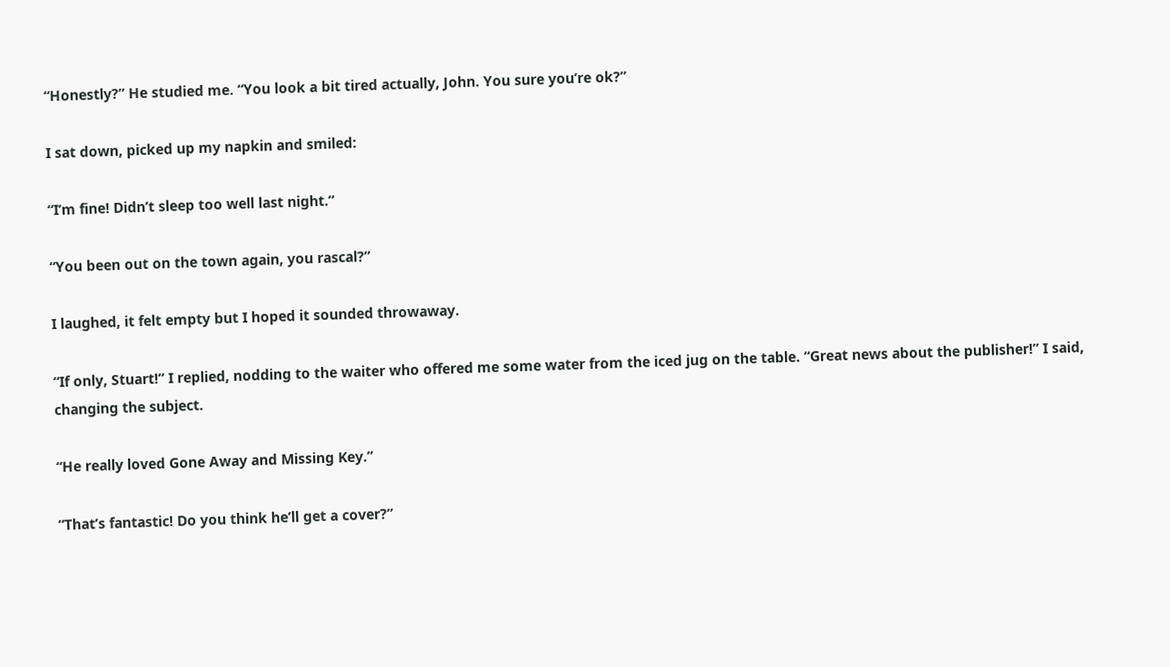“Honestly?” He studied me. “You look a bit tired actually, John. You sure you’re ok?”

I sat down, picked up my napkin and smiled:

“I’m fine! Didn’t sleep too well last night.”

“You been out on the town again, you rascal?”

I laughed, it felt empty but I hoped it sounded throwaway.

“If only, Stuart!” I replied, nodding to the waiter who offered me some water from the iced jug on the table. “Great news about the publisher!” I said, changing the subject.

“He really loved Gone Away and Missing Key.”

“That’s fantastic! Do you think he’ll get a cover?”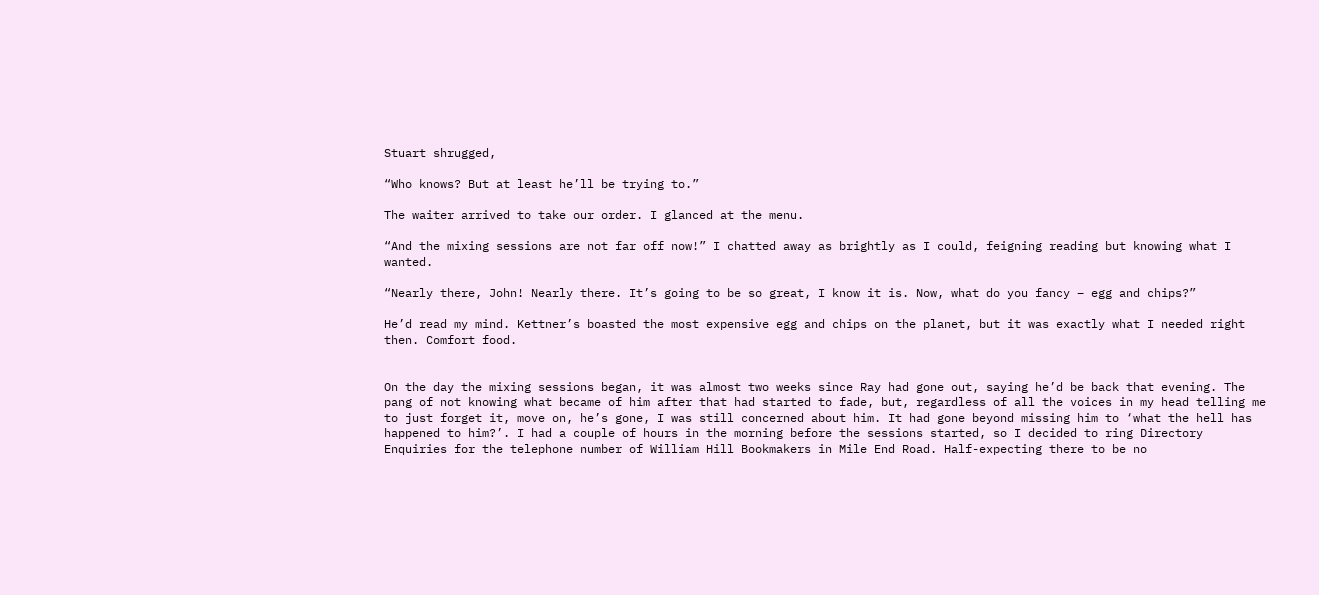Stuart shrugged,

“Who knows? But at least he’ll be trying to.”

The waiter arrived to take our order. I glanced at the menu.

“And the mixing sessions are not far off now!” I chatted away as brightly as I could, feigning reading but knowing what I wanted.

“Nearly there, John! Nearly there. It’s going to be so great, I know it is. Now, what do you fancy – egg and chips?”

He’d read my mind. Kettner’s boasted the most expensive egg and chips on the planet, but it was exactly what I needed right then. Comfort food.


On the day the mixing sessions began, it was almost two weeks since Ray had gone out, saying he’d be back that evening. The pang of not knowing what became of him after that had started to fade, but, regardless of all the voices in my head telling me to just forget it, move on, he’s gone, I was still concerned about him. It had gone beyond missing him to ‘what the hell has happened to him?’. I had a couple of hours in the morning before the sessions started, so I decided to ring Directory Enquiries for the telephone number of William Hill Bookmakers in Mile End Road. Half-expecting there to be no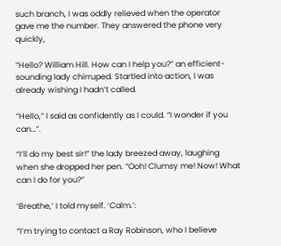such branch, I was oddly relieved when the operator gave me the number. They answered the phone very quickly,

“Hello? William Hill. How can I help you?” an efficient-sounding lady chirruped. Startled into action, I was already wishing I hadn’t called.

“Hello,” I said as confidently as I could. “I wonder if you can…”.

“I’ll do my best sir!” the lady breezed away, laughing when she dropped her pen. “Ooh! Clumsy me! Now! What can I do for you?”

‘Breathe,’ I told myself. ‘Calm.’:

“I’m trying to contact a Ray Robinson, who I believe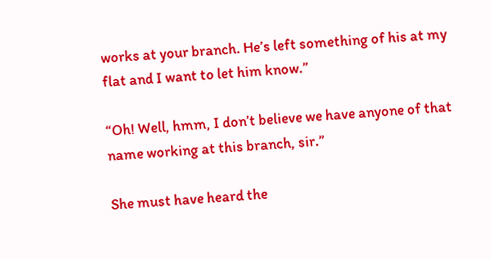works at your branch. He’s left something of his at my flat and I want to let him know.”

“Oh! Well, hmm, I don’t believe we have anyone of that name working at this branch, sir.”

She must have heard the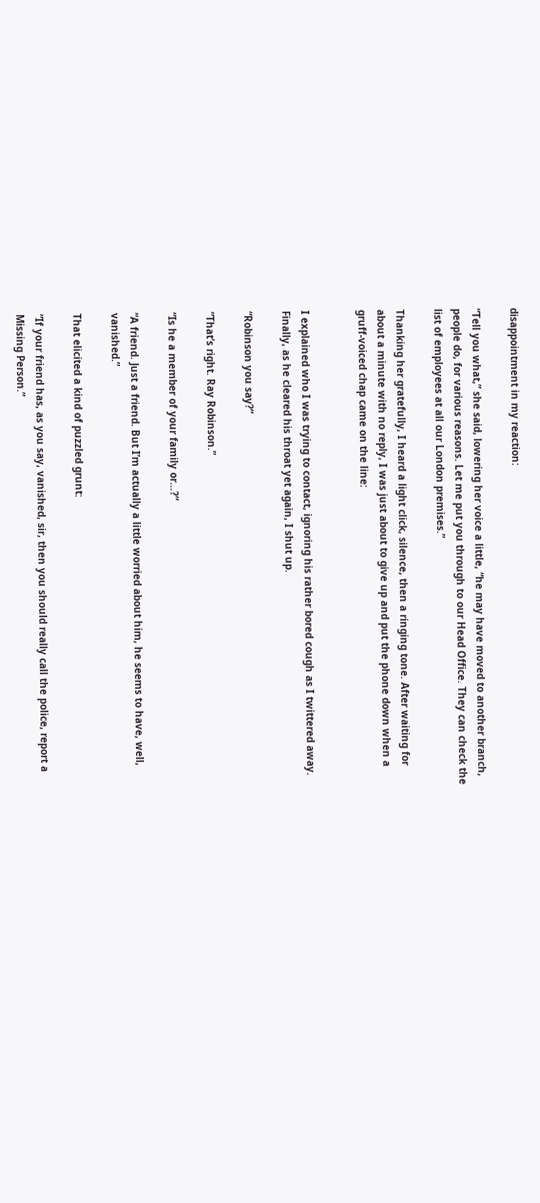disappointment in my reaction:

“Tell you what,” she said, lowering her voice a little, “he may have moved to another branch, people do, for various reasons. Let me put you through to our Head Office. They can check the list of employees at all our London premises.”

Thanking her gratefully, I heard a light click, silence, then a ringing tone. After waiting for about a minute with no reply, I was just about to give up and put the phone down when a gruff-voiced chap came on the line:


I explained who I was trying to contact, ignoring his rather bored cough as I twittered away. Finally, as he cleared his throat yet again, I shut up.

“Robinson you say?”

“That’s right. Ray Robinson.”

“Is he a member of your family or…?”

“A friend. Just a friend. But I’m actually a little worried about him, he seems to have, well, vanished.”

That elicited a kind of puzzled grunt:

“If your friend has, as you say, vanished, sir, then you should really call the police, report a Missing Person.”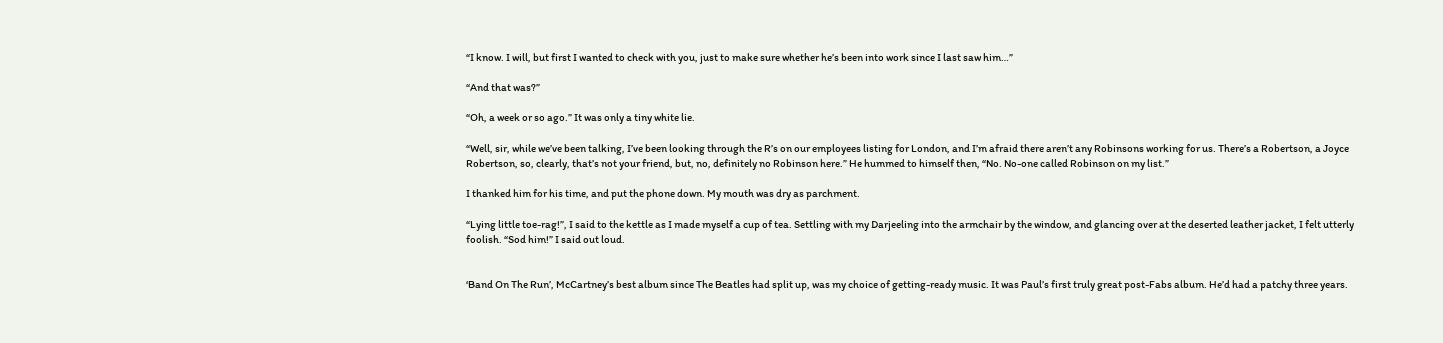“I know. I will, but first I wanted to check with you, just to make sure whether he’s been into work since I last saw him…”

“And that was?”

“Oh, a week or so ago.” It was only a tiny white lie.

“Well, sir, while we’ve been talking, I’ve been looking through the R’s on our employees listing for London, and I’m afraid there aren’t any Robinsons working for us. There’s a Robertson, a Joyce Robertson, so, clearly, that’s not your friend, but, no, definitely no Robinson here.” He hummed to himself then, “No. No-one called Robinson on my list.”

I thanked him for his time, and put the phone down. My mouth was dry as parchment.

“Lying little toe-rag!”, I said to the kettle as I made myself a cup of tea. Settling with my Darjeeling into the armchair by the window, and glancing over at the deserted leather jacket, I felt utterly foolish. “Sod him!” I said out loud.


‘Band On The Run’, McCartney’s best album since The Beatles had split up, was my choice of getting-ready music. It was Paul’s first truly great post-Fabs album. He’d had a patchy three years.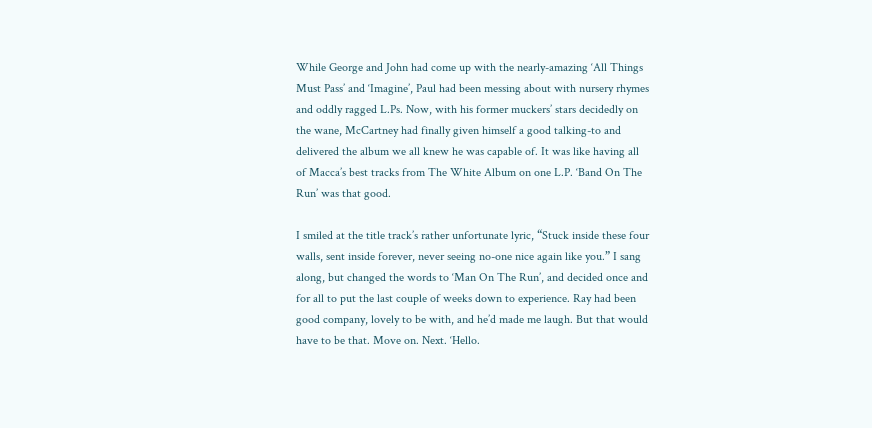While George and John had come up with the nearly-amazing ‘All Things Must Pass’ and ‘Imagine’, Paul had been messing about with nursery rhymes and oddly ragged L.Ps. Now, with his former muckers’ stars decidedly on the wane, McCartney had finally given himself a good talking-to and delivered the album we all knew he was capable of. It was like having all of Macca’s best tracks from The White Album on one L.P. ‘Band On The Run’ was that good.

I smiled at the title track’s rather unfortunate lyric, “Stuck inside these four walls, sent inside forever, never seeing no-one nice again like you.” I sang along, but changed the words to ‘Man On The Run’, and decided once and for all to put the last couple of weeks down to experience. Ray had been good company, lovely to be with, and he’d made me laugh. But that would have to be that. Move on. Next. ‘Hello.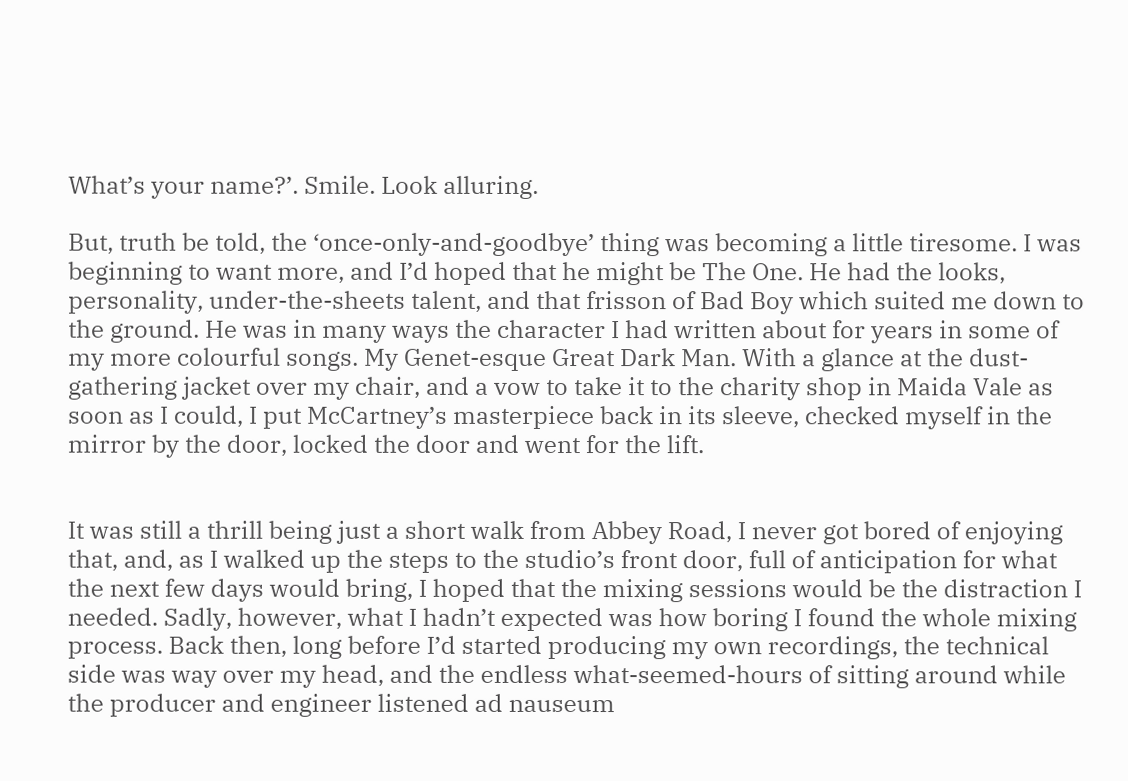What’s your name?’. Smile. Look alluring.

But, truth be told, the ‘once-only-and-goodbye’ thing was becoming a little tiresome. I was beginning to want more, and I’d hoped that he might be The One. He had the looks, personality, under-the-sheets talent, and that frisson of Bad Boy which suited me down to the ground. He was in many ways the character I had written about for years in some of my more colourful songs. My Genet-esque Great Dark Man. With a glance at the dust-gathering jacket over my chair, and a vow to take it to the charity shop in Maida Vale as soon as I could, I put McCartney’s masterpiece back in its sleeve, checked myself in the mirror by the door, locked the door and went for the lift.


It was still a thrill being just a short walk from Abbey Road, I never got bored of enjoying that, and, as I walked up the steps to the studio’s front door, full of anticipation for what the next few days would bring, I hoped that the mixing sessions would be the distraction I needed. Sadly, however, what I hadn’t expected was how boring I found the whole mixing process. Back then, long before I’d started producing my own recordings, the technical side was way over my head, and the endless what-seemed-hours of sitting around while the producer and engineer listened ad nauseum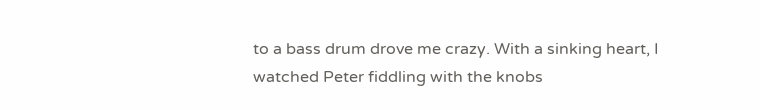to a bass drum drove me crazy. With a sinking heart, I watched Peter fiddling with the knobs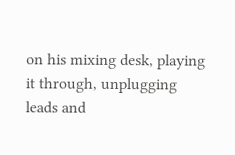on his mixing desk, playing it through, unplugging leads and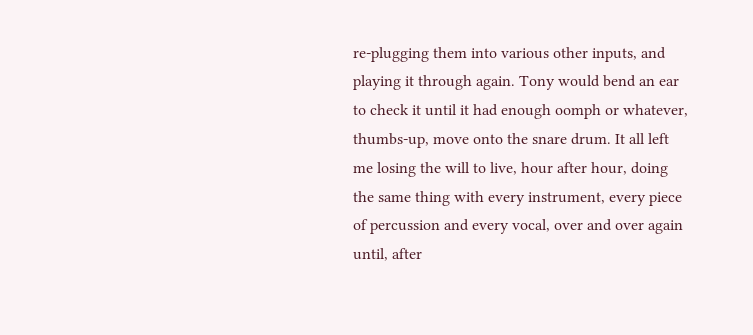re-plugging them into various other inputs, and playing it through again. Tony would bend an ear to check it until it had enough oomph or whatever, thumbs-up, move onto the snare drum. It all left me losing the will to live, hour after hour, doing the same thing with every instrument, every piece of percussion and every vocal, over and over again until, after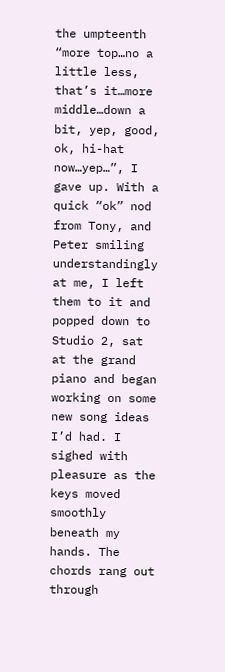the umpteenth “more top…no a little less, that’s it…more middle…down a bit, yep, good, ok, hi-hat now…yep…”, I gave up. With a quick “ok” nod from Tony, and Peter smiling understandingly at me, I left them to it and popped down to Studio 2, sat at the grand piano and began working on some new song ideas I’d had. I sighed with pleasure as the keys moved smoothly beneath my hands. The chords rang out through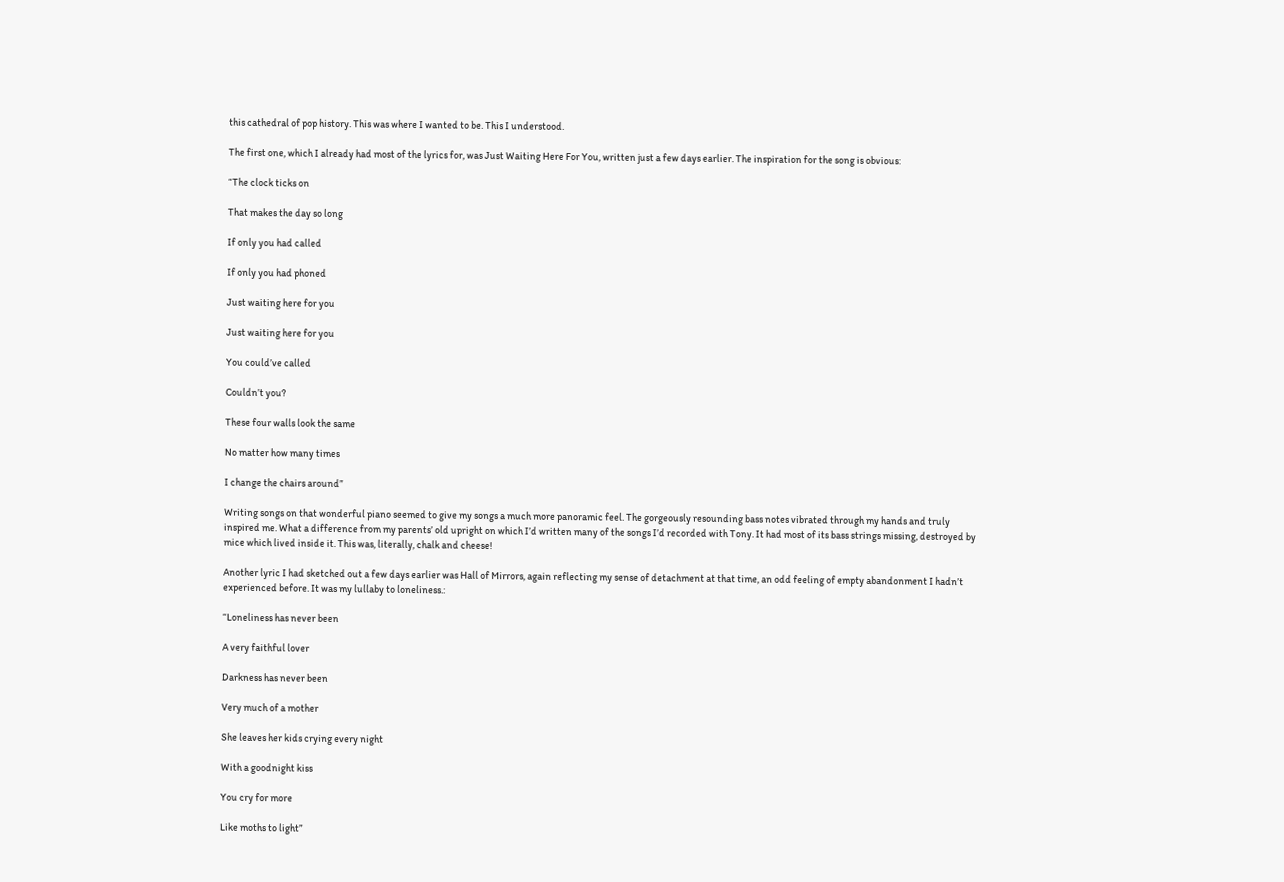this cathedral of pop history. This was where I wanted to be. This I understood.

The first one, which I already had most of the lyrics for, was Just Waiting Here For You, written just a few days earlier. The inspiration for the song is obvious:

“The clock ticks on

That makes the day so long

If only you had called

If only you had phoned

Just waiting here for you

Just waiting here for you

You could’ve called

Couldn’t you?

These four walls look the same

No matter how many times

I change the chairs around”

Writing songs on that wonderful piano seemed to give my songs a much more panoramic feel. The gorgeously resounding bass notes vibrated through my hands and truly inspired me. What a difference from my parents’ old upright on which I’d written many of the songs I’d recorded with Tony. It had most of its bass strings missing, destroyed by mice which lived inside it. This was, literally, chalk and cheese!

Another lyric I had sketched out a few days earlier was Hall of Mirrors, again reflecting my sense of detachment at that time, an odd feeling of empty abandonment I hadn’t experienced before. It was my lullaby to loneliness.:

“Loneliness has never been

A very faithful lover

Darkness has never been

Very much of a mother

She leaves her kids crying every night

With a goodnight kiss

You cry for more

Like moths to light”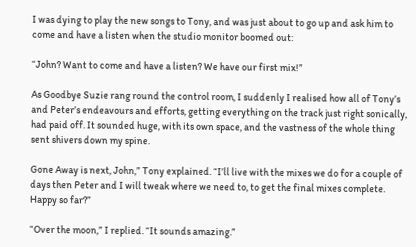I was dying to play the new songs to Tony, and was just about to go up and ask him to come and have a listen when the studio monitor boomed out:

“John? Want to come and have a listen? We have our first mix!”

As Goodbye Suzie rang round the control room, I suddenly I realised how all of Tony’s and Peter’s endeavours and efforts, getting everything on the track just right sonically, had paid off. It sounded huge, with its own space, and the vastness of the whole thing sent shivers down my spine.

Gone Away is next, John,” Tony explained. “I’ll live with the mixes we do for a couple of days then Peter and I will tweak where we need to, to get the final mixes complete. Happy so far?”

“Over the moon,” I replied. “It sounds amazing.”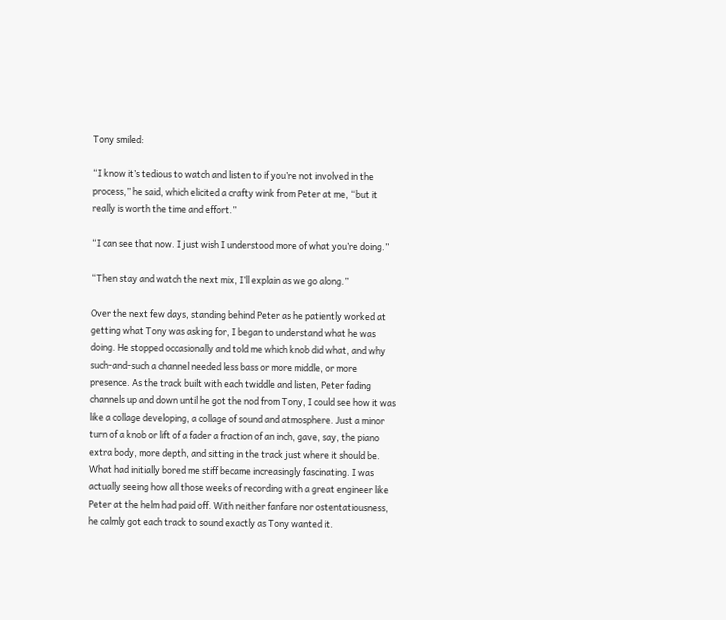Tony smiled:

“I know it’s tedious to watch and listen to if you’re not involved in the process,” he said, which elicited a crafty wink from Peter at me, “but it really is worth the time and effort.”

“I can see that now. I just wish I understood more of what you’re doing.”

“Then stay and watch the next mix, I’ll explain as we go along.”

Over the next few days, standing behind Peter as he patiently worked at getting what Tony was asking for, I began to understand what he was doing. He stopped occasionally and told me which knob did what, and why such-and-such a channel needed less bass or more middle, or more presence. As the track built with each twiddle and listen, Peter fading channels up and down until he got the nod from Tony, I could see how it was like a collage developing, a collage of sound and atmosphere. Just a minor turn of a knob or lift of a fader a fraction of an inch, gave, say, the piano extra body, more depth, and sitting in the track just where it should be. What had initially bored me stiff became increasingly fascinating. I was actually seeing how all those weeks of recording with a great engineer like Peter at the helm had paid off. With neither fanfare nor ostentatiousness, he calmly got each track to sound exactly as Tony wanted it.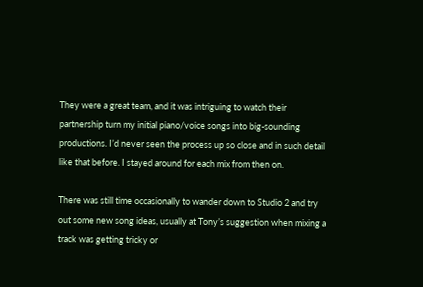They were a great team, and it was intriguing to watch their partnership turn my initial piano/voice songs into big-sounding productions. I’d never seen the process up so close and in such detail like that before. I stayed around for each mix from then on.

There was still time occasionally to wander down to Studio 2 and try out some new song ideas, usually at Tony’s suggestion when mixing a track was getting tricky or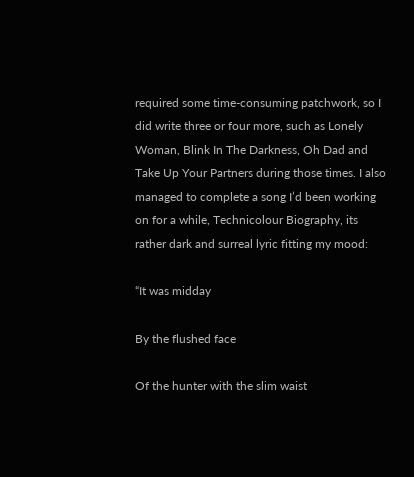required some time-consuming patchwork, so I did write three or four more, such as Lonely Woman, Blink In The Darkness, Oh Dad and Take Up Your Partners during those times. I also managed to complete a song I’d been working on for a while, Technicolour Biography, its rather dark and surreal lyric fitting my mood:

“It was midday

By the flushed face

Of the hunter with the slim waist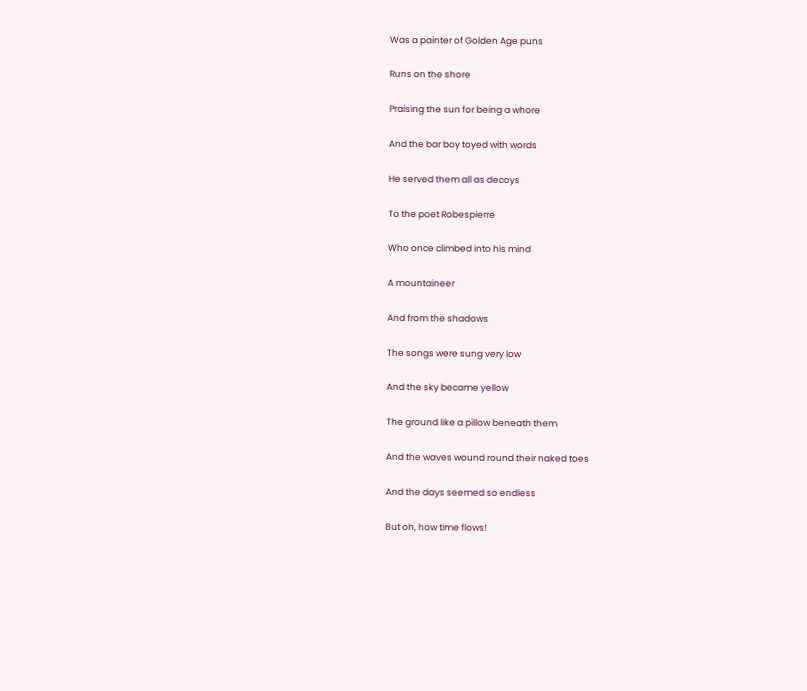Was a painter of Golden Age puns

Runs on the shore

Praising the sun for being a whore

And the bar boy toyed with words

He served them all as decoys

To the poet Robespierre

Who once climbed into his mind

A mountaineer

And from the shadows

The songs were sung very low

And the sky became yellow

The ground like a pillow beneath them

And the waves wound round their naked toes

And the days seemed so endless

But oh, how time flows!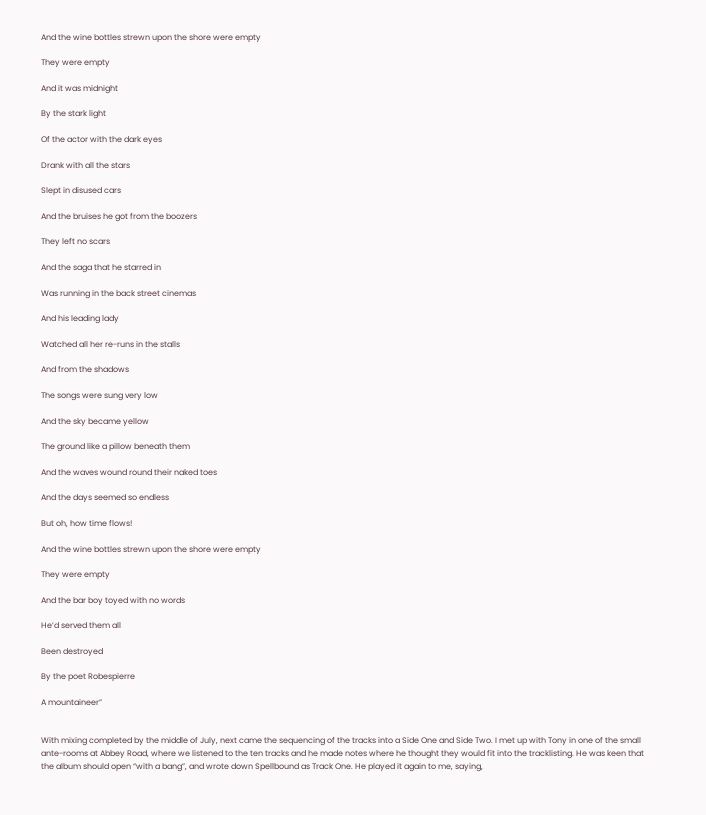And the wine bottles strewn upon the shore were empty

They were empty

And it was midnight

By the stark light

Of the actor with the dark eyes

Drank with all the stars

Slept in disused cars

And the bruises he got from the boozers

They left no scars

And the saga that he starred in

Was running in the back street cinemas

And his leading lady

Watched all her re-runs in the stalls

And from the shadows

The songs were sung very low

And the sky became yellow

The ground like a pillow beneath them

And the waves wound round their naked toes

And the days seemed so endless

But oh, how time flows!

And the wine bottles strewn upon the shore were empty

They were empty

And the bar boy toyed with no words

He’d served them all

Been destroyed

By the poet Robespierre

A mountaineer”


With mixing completed by the middle of July, next came the sequencing of the tracks into a Side One and Side Two. I met up with Tony in one of the small ante-rooms at Abbey Road, where we listened to the ten tracks and he made notes where he thought they would fit into the tracklisting. He was keen that the album should open “with a bang”, and wrote down Spellbound as Track One. He played it again to me, saying,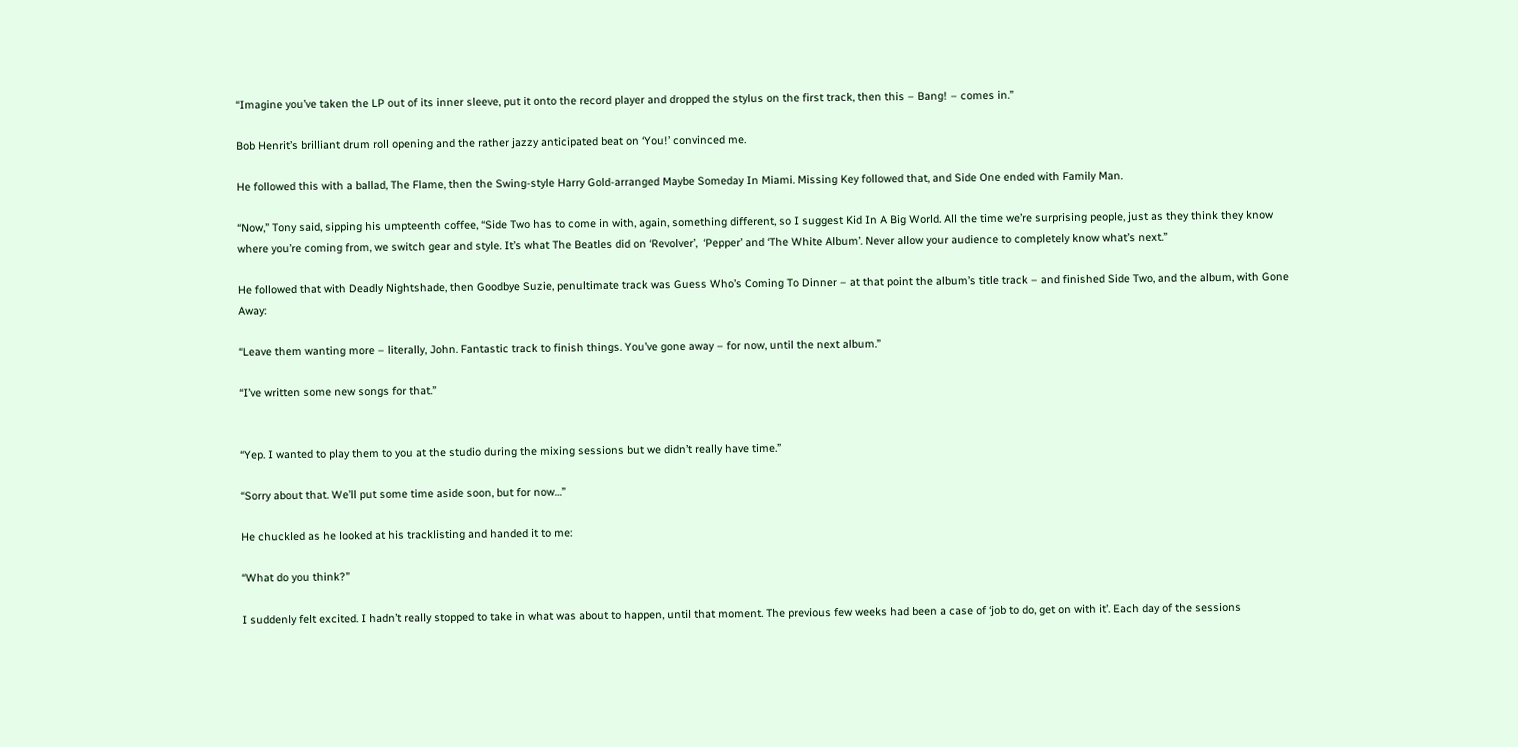“Imagine you’ve taken the LP out of its inner sleeve, put it onto the record player and dropped the stylus on the first track, then this – Bang! – comes in.”

Bob Henrit’s brilliant drum roll opening and the rather jazzy anticipated beat on ‘You!’ convinced me.

He followed this with a ballad, The Flame, then the Swing-style Harry Gold-arranged Maybe Someday In Miami. Missing Key followed that, and Side One ended with Family Man.

“Now,” Tony said, sipping his umpteenth coffee, “Side Two has to come in with, again, something different, so I suggest Kid In A Big World. All the time we’re surprising people, just as they think they know where you’re coming from, we switch gear and style. It’s what The Beatles did on ‘Revolver’,  ‘Pepper’ and ‘The White Album’. Never allow your audience to completely know what’s next.”

He followed that with Deadly Nightshade, then Goodbye Suzie, penultimate track was Guess Who’s Coming To Dinner – at that point the album’s title track – and finished Side Two, and the album, with Gone Away:

“Leave them wanting more – literally, John. Fantastic track to finish things. You’ve gone away – for now, until the next album.”

“I’ve written some new songs for that.”


“Yep. I wanted to play them to you at the studio during the mixing sessions but we didn’t really have time.”

“Sorry about that. We’ll put some time aside soon, but for now…”

He chuckled as he looked at his tracklisting and handed it to me:

“What do you think?”

I suddenly felt excited. I hadn’t really stopped to take in what was about to happen, until that moment. The previous few weeks had been a case of ‘job to do, get on with it’. Each day of the sessions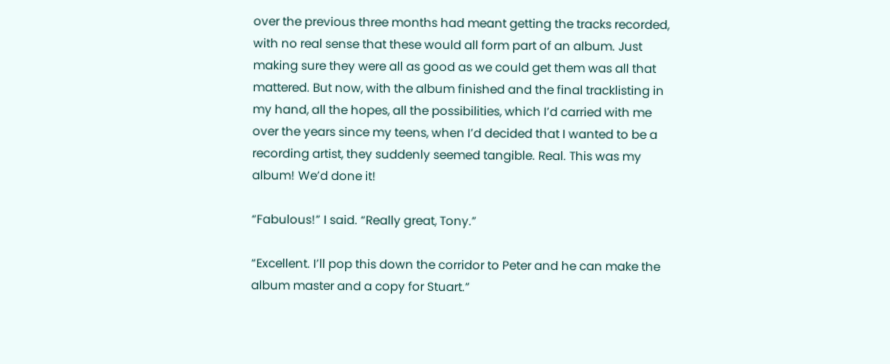over the previous three months had meant getting the tracks recorded, with no real sense that these would all form part of an album. Just making sure they were all as good as we could get them was all that mattered. But now, with the album finished and the final tracklisting in my hand, all the hopes, all the possibilities, which I’d carried with me over the years since my teens, when I’d decided that I wanted to be a recording artist, they suddenly seemed tangible. Real. This was my album! We’d done it!

“Fabulous!” I said. “Really great, Tony.”

“Excellent. I’ll pop this down the corridor to Peter and he can make the album master and a copy for Stuart.”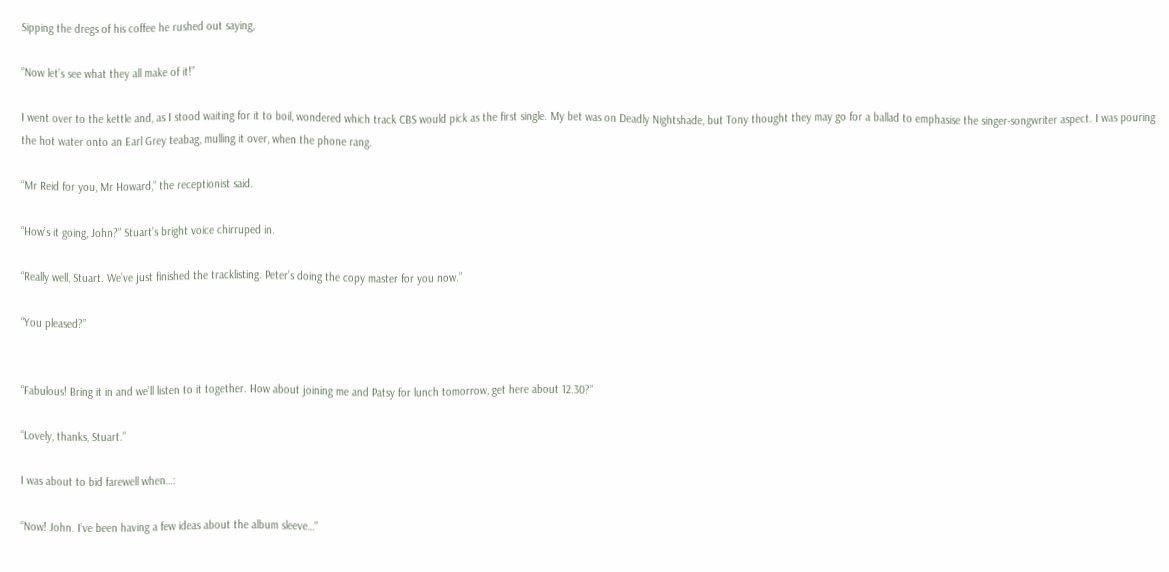Sipping the dregs of his coffee he rushed out saying,

“Now let’s see what they all make of it!”

I went over to the kettle and, as I stood waiting for it to boil, wondered which track CBS would pick as the first single. My bet was on Deadly Nightshade, but Tony thought they may go for a ballad to emphasise the singer-songwriter aspect. I was pouring the hot water onto an Earl Grey teabag, mulling it over, when the phone rang.

“Mr Reid for you, Mr Howard,” the receptionist said.

“How’s it going, John?” Stuart’s bright voice chirruped in.

“Really well, Stuart. We’ve just finished the tracklisting. Peter’s doing the copy master for you now.”

“You pleased?”


“Fabulous! Bring it in and we’ll listen to it together. How about joining me and Patsy for lunch tomorrow, get here about 12.30?”

“Lovely, thanks, Stuart.”

I was about to bid farewell when…:

“Now! John. I’ve been having a few ideas about the album sleeve…”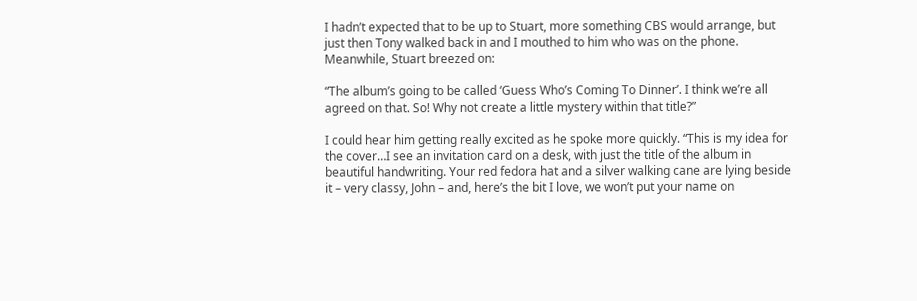I hadn’t expected that to be up to Stuart, more something CBS would arrange, but just then Tony walked back in and I mouthed to him who was on the phone. Meanwhile, Stuart breezed on:

“The album’s going to be called ‘Guess Who’s Coming To Dinner’. I think we’re all agreed on that. So! Why not create a little mystery within that title?”

I could hear him getting really excited as he spoke more quickly. “This is my idea for the cover…I see an invitation card on a desk, with just the title of the album in beautiful handwriting. Your red fedora hat and a silver walking cane are lying beside it – very classy, John – and, here’s the bit I love, we won’t put your name on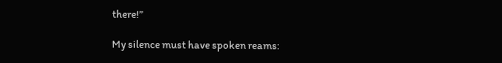there!”

My silence must have spoken reams: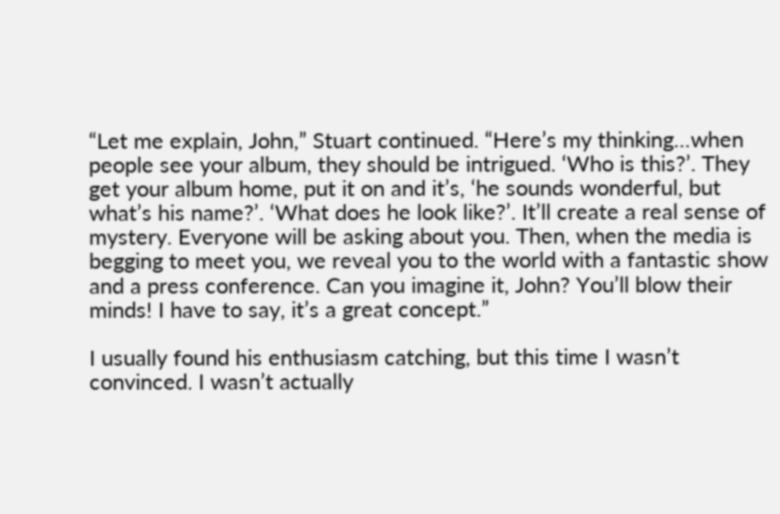“Let me explain, John,” Stuart continued. “Here’s my thinking…when people see your album, they should be intrigued. ‘Who is this?’. They get your album home, put it on and it’s, ‘he sounds wonderful, but what’s his name?’. ‘What does he look like?’. It’ll create a real sense of mystery. Everyone will be asking about you. Then, when the media is begging to meet you, we reveal you to the world with a fantastic show and a press conference. Can you imagine it, John? You’ll blow their minds! I have to say, it’s a great concept.”

I usually found his enthusiasm catching, but this time I wasn’t convinced. I wasn’t actually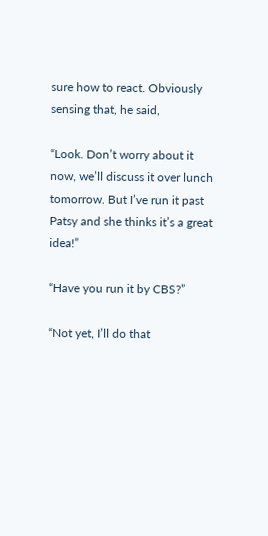sure how to react. Obviously sensing that, he said,

“Look. Don’t worry about it now, we’ll discuss it over lunch tomorrow. But I’ve run it past Patsy and she thinks it’s a great idea!”

“Have you run it by CBS?”

“Not yet, I’ll do that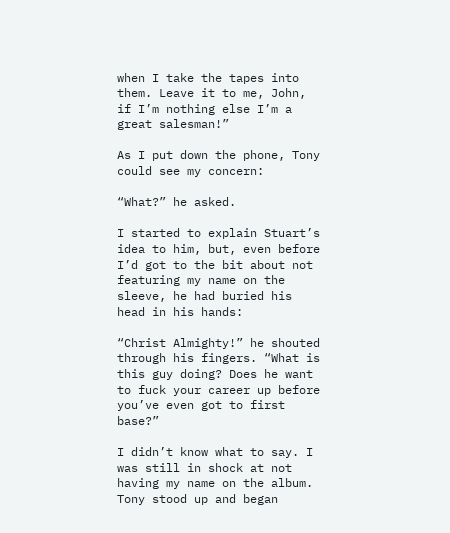when I take the tapes into them. Leave it to me, John, if I’m nothing else I’m a great salesman!”

As I put down the phone, Tony could see my concern:

“What?” he asked.

I started to explain Stuart’s idea to him, but, even before I’d got to the bit about not featuring my name on the sleeve, he had buried his head in his hands:

“Christ Almighty!” he shouted through his fingers. “What is this guy doing? Does he want to fuck your career up before you’ve even got to first base?”

I didn’t know what to say. I was still in shock at not having my name on the album. Tony stood up and began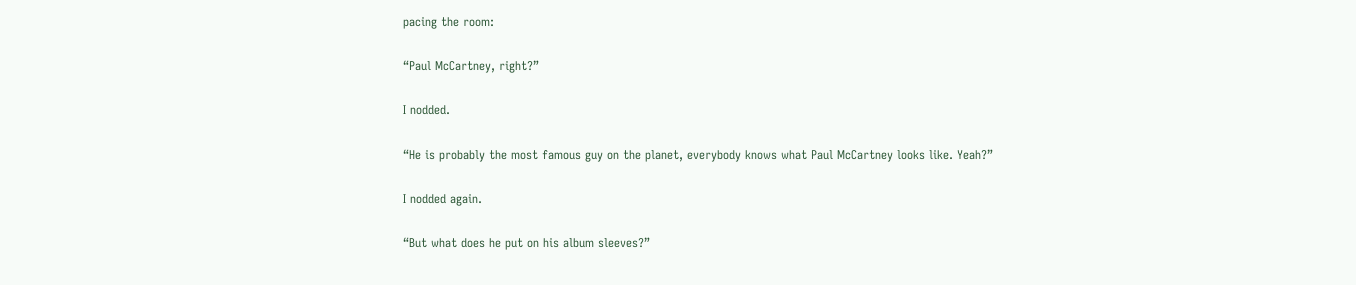pacing the room:

“Paul McCartney, right?”

I nodded.

“He is probably the most famous guy on the planet, everybody knows what Paul McCartney looks like. Yeah?”

I nodded again.

“But what does he put on his album sleeves?”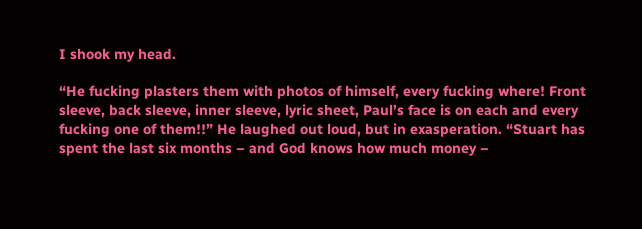I shook my head.

“He fucking plasters them with photos of himself, every fucking where! Front sleeve, back sleeve, inner sleeve, lyric sheet, Paul’s face is on each and every fucking one of them!!” He laughed out loud, but in exasperation. “Stuart has spent the last six months – and God knows how much money –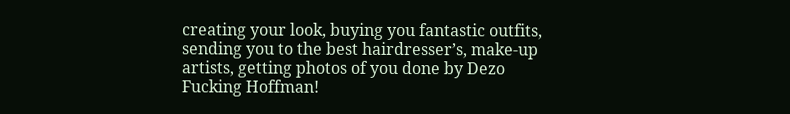creating your look, buying you fantastic outfits, sending you to the best hairdresser’s, make-up artists, getting photos of you done by Dezo Fucking Hoffman!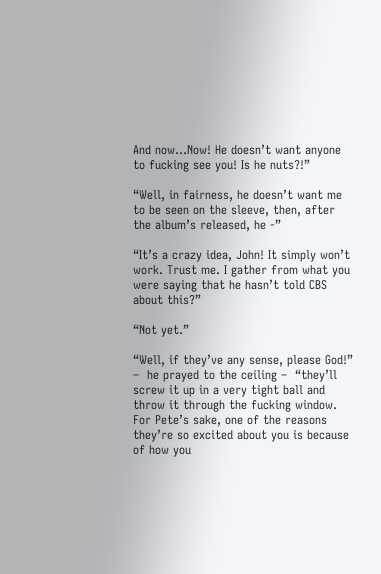And now…Now! He doesn’t want anyone to fucking see you! Is he nuts?!”

“Well, in fairness, he doesn’t want me to be seen on the sleeve, then, after the album’s released, he -”

“It’s a crazy idea, John! It simply won’t work. Trust me. I gather from what you were saying that he hasn’t told CBS about this?”

“Not yet.”

“Well, if they’ve any sense, please God!” –  he prayed to the ceiling –  “they’ll screw it up in a very tight ball and throw it through the fucking window. For Pete’s sake, one of the reasons they’re so excited about you is because of how you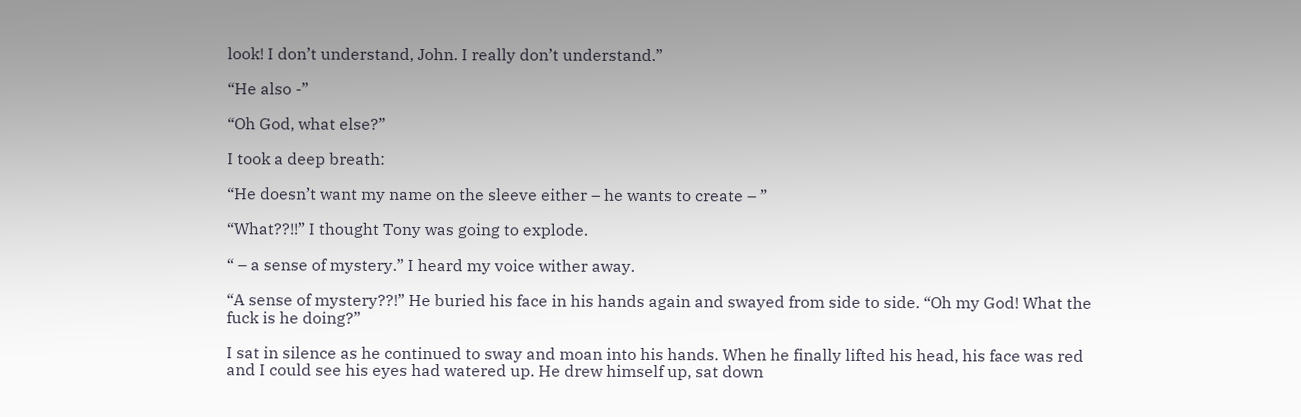look! I don’t understand, John. I really don’t understand.”

“He also -”

“Oh God, what else?”

I took a deep breath:

“He doesn’t want my name on the sleeve either – he wants to create – ”

“What??!!” I thought Tony was going to explode.

“ – a sense of mystery.” I heard my voice wither away.

“A sense of mystery??!” He buried his face in his hands again and swayed from side to side. “Oh my God! What the fuck is he doing?”

I sat in silence as he continued to sway and moan into his hands. When he finally lifted his head, his face was red and I could see his eyes had watered up. He drew himself up, sat down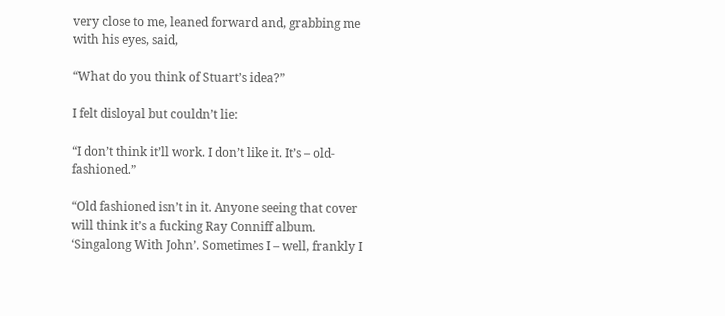very close to me, leaned forward and, grabbing me with his eyes, said,

“What do you think of Stuart’s idea?”

I felt disloyal but couldn’t lie:

“I don’t think it’ll work. I don’t like it. It’s – old-fashioned.”

“Old fashioned isn’t in it. Anyone seeing that cover will think it’s a fucking Ray Conniff album. ‘Singalong With John’. Sometimes I – well, frankly I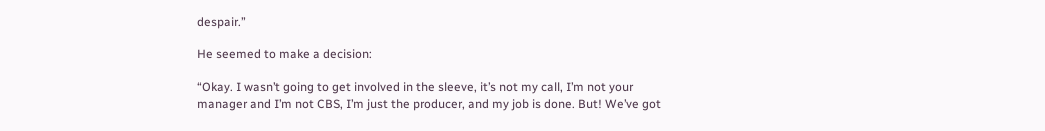despair.”

He seemed to make a decision:

“Okay. I wasn’t going to get involved in the sleeve, it’s not my call, I’m not your manager and I’m not CBS, I’m just the producer, and my job is done. But! We’ve got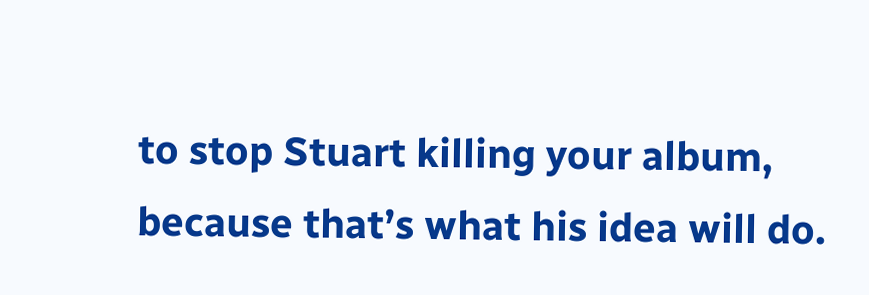to stop Stuart killing your album, because that’s what his idea will do.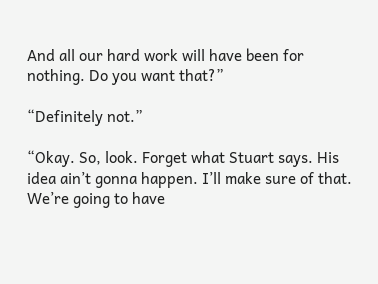And all our hard work will have been for nothing. Do you want that?”

“Definitely not.”

“Okay. So, look. Forget what Stuart says. His idea ain’t gonna happen. I’ll make sure of that. We’re going to have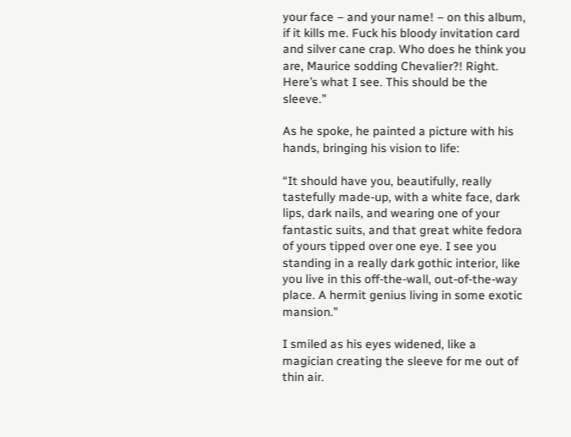your face – and your name! – on this album, if it kills me. Fuck his bloody invitation card and silver cane crap. Who does he think you are, Maurice sodding Chevalier?! Right. Here’s what I see. This should be the sleeve.”

As he spoke, he painted a picture with his hands, bringing his vision to life:

“It should have you, beautifully, really tastefully made-up, with a white face, dark lips, dark nails, and wearing one of your fantastic suits, and that great white fedora of yours tipped over one eye. I see you standing in a really dark gothic interior, like you live in this off-the-wall, out-of-the-way place. A hermit genius living in some exotic mansion.”

I smiled as his eyes widened, like a magician creating the sleeve for me out of thin air.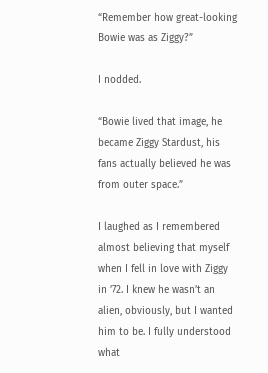“Remember how great-looking Bowie was as Ziggy?”

I nodded.

“Bowie lived that image, he became Ziggy Stardust, his fans actually believed he was from outer space.”

I laughed as I remembered almost believing that myself when I fell in love with Ziggy in ’72. I knew he wasn’t an alien, obviously, but I wanted him to be. I fully understood what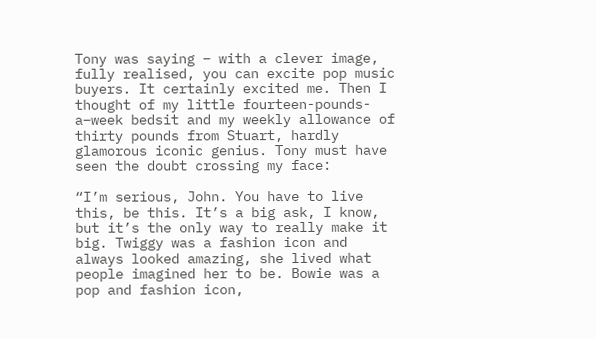Tony was saying – with a clever image, fully realised, you can excite pop music buyers. It certainly excited me. Then I thought of my little fourteen-pounds-a–week bedsit and my weekly allowance of thirty pounds from Stuart, hardly glamorous iconic genius. Tony must have seen the doubt crossing my face:

“I’m serious, John. You have to live this, be this. It’s a big ask, I know, but it’s the only way to really make it big. Twiggy was a fashion icon and always looked amazing, she lived what people imagined her to be. Bowie was a pop and fashion icon,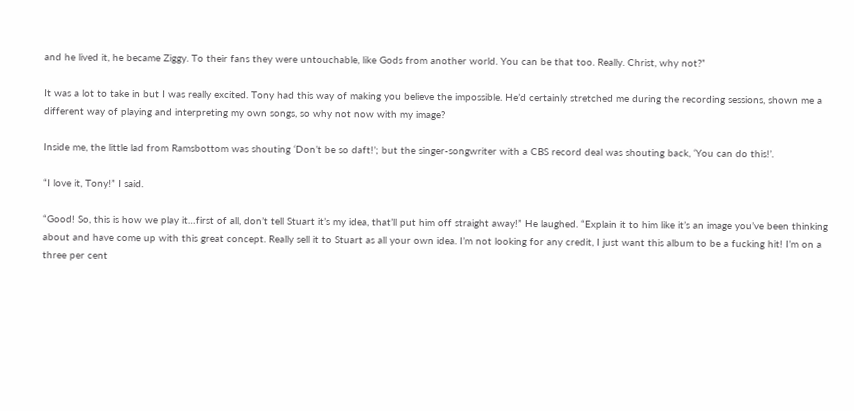and he lived it, he became Ziggy. To their fans they were untouchable, like Gods from another world. You can be that too. Really. Christ, why not?”

It was a lot to take in but I was really excited. Tony had this way of making you believe the impossible. He’d certainly stretched me during the recording sessions, shown me a different way of playing and interpreting my own songs, so why not now with my image?

Inside me, the little lad from Ramsbottom was shouting ‘Don’t be so daft!’; but the singer-songwriter with a CBS record deal was shouting back, ‘You can do this!’.

“I love it, Tony!” I said.

“Good! So, this is how we play it…first of all, don’t tell Stuart it’s my idea, that’ll put him off straight away!” He laughed. “Explain it to him like it’s an image you’ve been thinking about and have come up with this great concept. Really sell it to Stuart as all your own idea. I’m not looking for any credit, I just want this album to be a fucking hit! I’m on a three per cent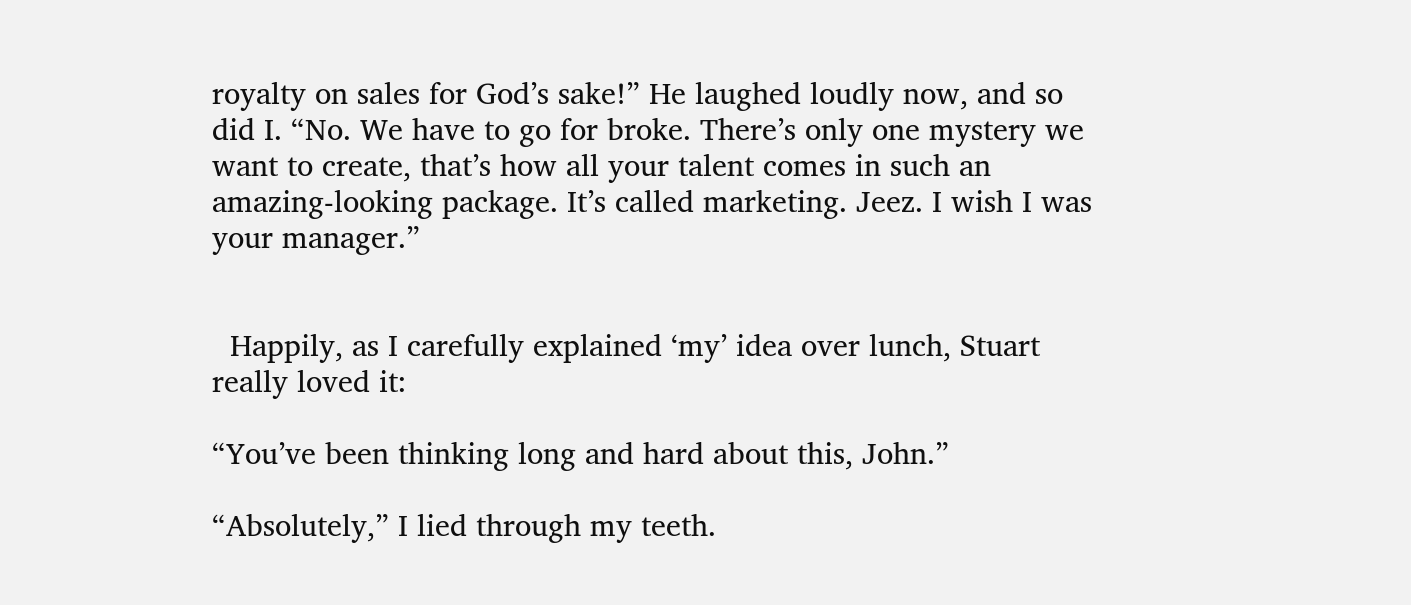royalty on sales for God’s sake!” He laughed loudly now, and so did I. “No. We have to go for broke. There’s only one mystery we want to create, that’s how all your talent comes in such an amazing-looking package. It’s called marketing. Jeez. I wish I was your manager.”


  Happily, as I carefully explained ‘my’ idea over lunch, Stuart really loved it:

“You’ve been thinking long and hard about this, John.”

“Absolutely,” I lied through my teeth.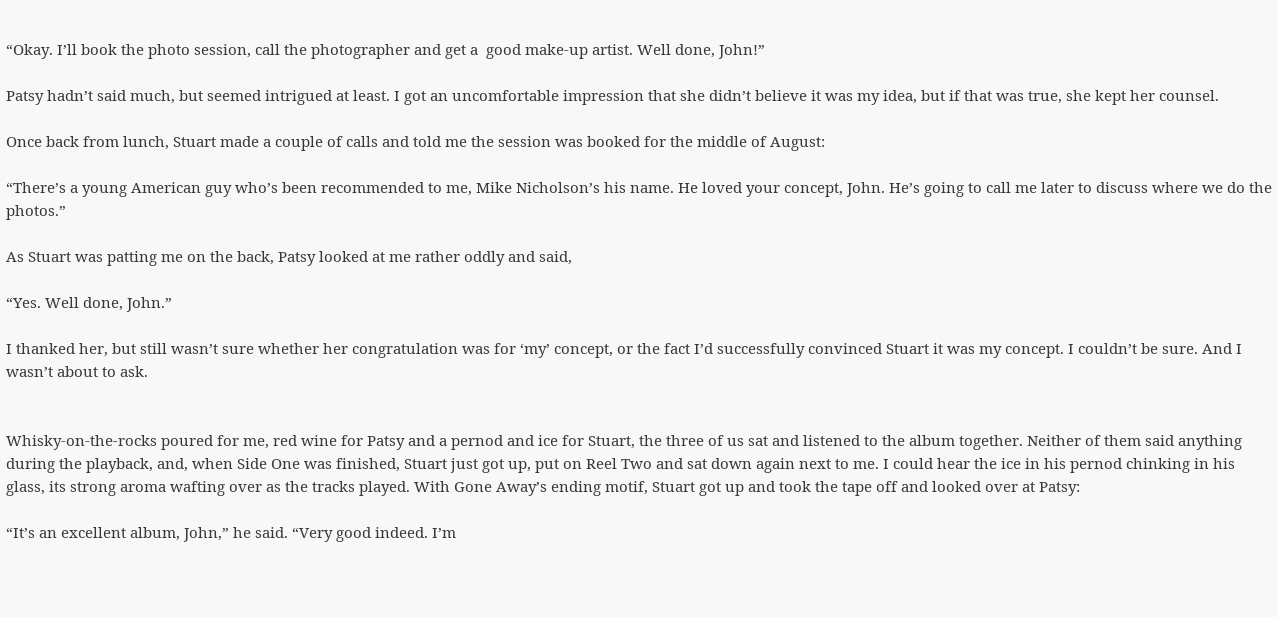“Okay. I’ll book the photo session, call the photographer and get a  good make-up artist. Well done, John!”

Patsy hadn’t said much, but seemed intrigued at least. I got an uncomfortable impression that she didn’t believe it was my idea, but if that was true, she kept her counsel.

Once back from lunch, Stuart made a couple of calls and told me the session was booked for the middle of August:

“There’s a young American guy who’s been recommended to me, Mike Nicholson’s his name. He loved your concept, John. He’s going to call me later to discuss where we do the photos.”

As Stuart was patting me on the back, Patsy looked at me rather oddly and said,

“Yes. Well done, John.”

I thanked her, but still wasn’t sure whether her congratulation was for ‘my’ concept, or the fact I’d successfully convinced Stuart it was my concept. I couldn’t be sure. And I wasn’t about to ask.


Whisky-on-the-rocks poured for me, red wine for Patsy and a pernod and ice for Stuart, the three of us sat and listened to the album together. Neither of them said anything during the playback, and, when Side One was finished, Stuart just got up, put on Reel Two and sat down again next to me. I could hear the ice in his pernod chinking in his glass, its strong aroma wafting over as the tracks played. With Gone Away’s ending motif, Stuart got up and took the tape off and looked over at Patsy:

“It’s an excellent album, John,” he said. “Very good indeed. I’m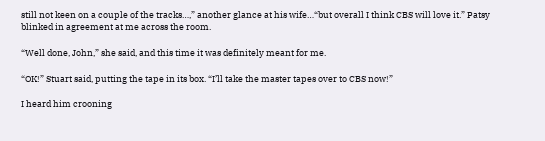still not keen on a couple of the tracks…,” another glance at his wife…“but overall I think CBS will love it.” Patsy blinked in agreement at me across the room.

“Well done, John,” she said, and this time it was definitely meant for me.

“OK!” Stuart said, putting the tape in its box. “I’ll take the master tapes over to CBS now!”

I heard him crooning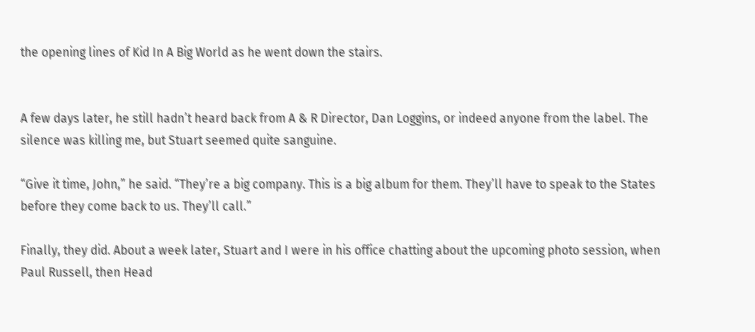the opening lines of Kid In A Big World as he went down the stairs.


A few days later, he still hadn’t heard back from A & R Director, Dan Loggins, or indeed anyone from the label. The silence was killing me, but Stuart seemed quite sanguine.

“Give it time, John,” he said. “They’re a big company. This is a big album for them. They’ll have to speak to the States before they come back to us. They’ll call.”

Finally, they did. About a week later, Stuart and I were in his office chatting about the upcoming photo session, when Paul Russell, then Head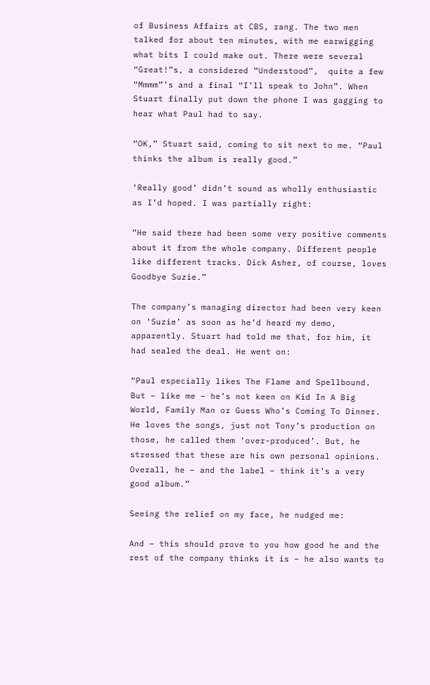of Business Affairs at CBS, rang. The two men talked for about ten minutes, with me earwigging what bits I could make out. There were several “Great!”s, a considered “Understood”,  quite a few “Mmmm”’s and a final “I’ll speak to John”. When Stuart finally put down the phone I was gagging to hear what Paul had to say.

“OK,” Stuart said, coming to sit next to me. “Paul thinks the album is really good.”

‘Really good’ didn’t sound as wholly enthusiastic as I’d hoped. I was partially right:

“He said there had been some very positive comments about it from the whole company. Different people like different tracks. Dick Asher, of course, loves Goodbye Suzie.”

The company’s managing director had been very keen on ‘Suzie’ as soon as he’d heard my demo, apparently. Stuart had told me that, for him, it had sealed the deal. He went on:

“Paul especially likes The Flame and Spellbound. But – like me – he’s not keen on Kid In A Big World, Family Man or Guess Who’s Coming To Dinner. He loves the songs, just not Tony’s production on those, he called them ‘over-produced’. But, he stressed that these are his own personal opinions. Overall, he – and the label – think it’s a very good album.”

Seeing the relief on my face, he nudged me:

And – this should prove to you how good he and the rest of the company thinks it is – he also wants to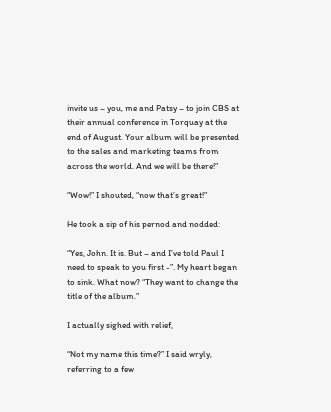invite us – you, me and Patsy – to join CBS at their annual conference in Torquay at the end of August. Your album will be presented to the sales and marketing teams from across the world. And we will be there!”

“Wow!” I shouted, “now that’s great!”

He took a sip of his pernod and nodded:

“Yes, John. It is. But – and I’ve told Paul I need to speak to you first -”. My heart began to sink. What now? “They want to change the title of the album.”

I actually sighed with relief,

“Not my name this time?” I said wryly, referring to a few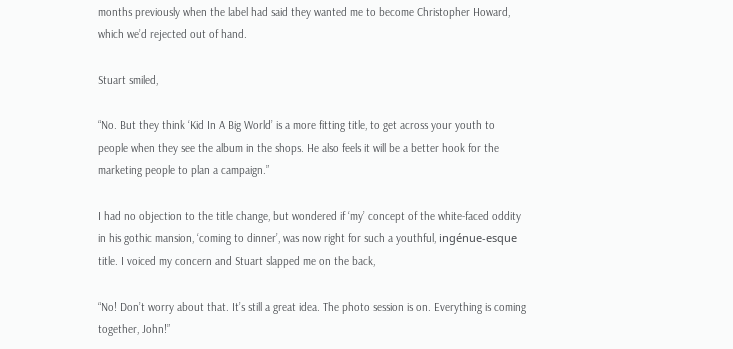months previously when the label had said they wanted me to become Christopher Howard, which we’d rejected out of hand.

Stuart smiled,

“No. But they think ‘Kid In A Big World’ is a more fitting title, to get across your youth to people when they see the album in the shops. He also feels it will be a better hook for the marketing people to plan a campaign.”

I had no objection to the title change, but wondered if ‘my’ concept of the white-faced oddity in his gothic mansion, ‘coming to dinner’, was now right for such a youthful, ingénue-esque title. I voiced my concern and Stuart slapped me on the back,

“No! Don’t worry about that. It’s still a great idea. The photo session is on. Everything is coming together, John!”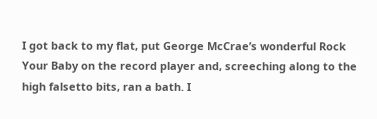I got back to my flat, put George McCrae’s wonderful Rock Your Baby on the record player and, screeching along to the high falsetto bits, ran a bath. I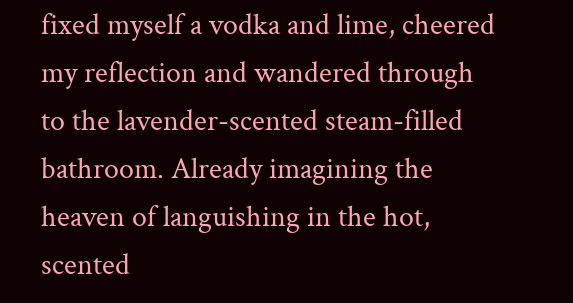fixed myself a vodka and lime, cheered my reflection and wandered through to the lavender-scented steam-filled bathroom. Already imagining the heaven of languishing in the hot, scented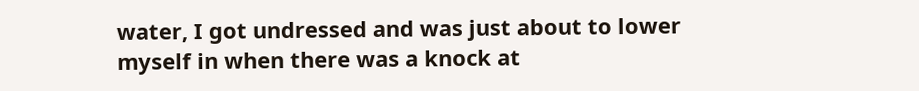water, I got undressed and was just about to lower myself in when there was a knock at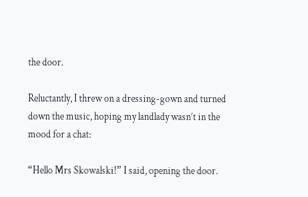the door.

Reluctantly, I threw on a dressing-gown and turned down the music, hoping my landlady wasn’t in the mood for a chat:

“Hello Mrs Skowalski!” I said, opening the door.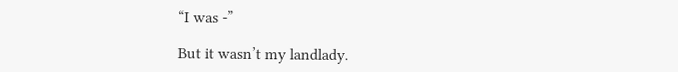“I was -”

But it wasn’t my landlady.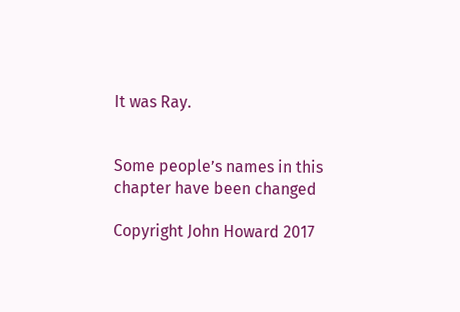It was Ray.


Some people’s names in this chapter have been changed

Copyright John Howard 2017